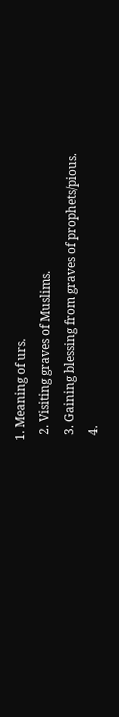1. Meaning of urs.
  2. Visiting graves of Muslims.
  3. Gaining blessing from graves of prophets/pious.
  4.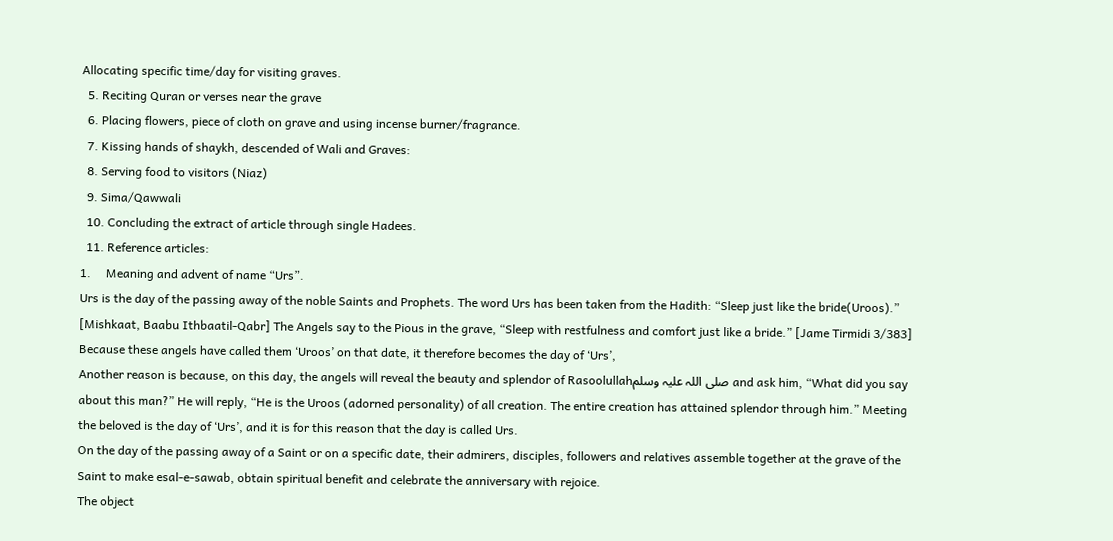Allocating specific time/day for visiting graves.
  5. Reciting Quran or verses near the grave
  6. Placing flowers, piece of cloth on grave and using incense burner/fragrance.
  7. Kissing hands of shaykh, descended of Wali and Graves:
  8. Serving food to visitors (Niaz)
  9. Sima/Qawwali
  10. Concluding the extract of article through single Hadees.
  11. Reference articles:
1.     Meaning and advent of name “Urs”.
Urs is the day of the passing away of the noble Saints and Prophets. The word Urs has been taken from the Hadith: “Sleep just like the bride(Uroos).” [Mishkaat, Baabu Ithbaatil-Qabr] The Angels say to the Pious in the grave, “Sleep with restfulness and comfort just like a bride.” [Jame Tirmidi 3/383]
Because these angels have called them ‘Uroos’ on that date, it therefore becomes the day of ‘Urs’,
Another reason is because, on this day, the angels will reveal the beauty and splendor of Rasoolullahصلی اللہ علیہ وسلم and ask him, “What did you say about this man?” He will reply, “He is the Uroos (adorned personality) of all creation. The entire creation has attained splendor through him.” Meeting the beloved is the day of ‘Urs’, and it is for this reason that the day is called Urs.
On the day of the passing away of a Saint or on a specific date, their admirers, disciples, followers and relatives assemble together at the grave of the Saint to make esal-e-sawab, obtain spiritual benefit and celebrate the anniversary with rejoice.
The object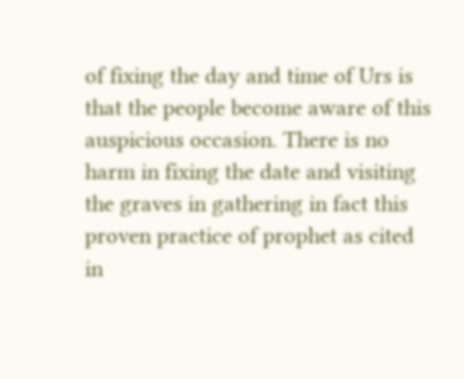of fixing the day and time of Urs is that the people become aware of this auspicious occasion. There is no harm in fixing the date and visiting the graves in gathering in fact this proven practice of prophet as cited in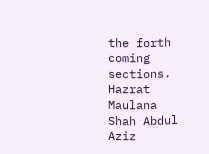the forth coming sections.
Hazrat Maulana Shah Abdul Aziz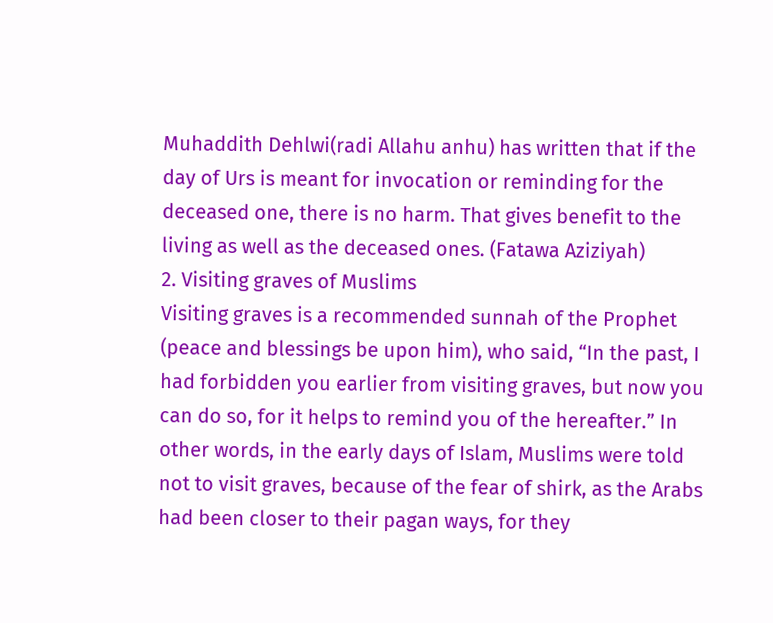Muhaddith Dehlwi(radi Allahu anhu) has written that if the day of Urs is meant for invocation or reminding for the deceased one, there is no harm. That gives benefit to the living as well as the deceased ones. (Fatawa Aziziyah)
2. Visiting graves of Muslims
Visiting graves is a recommended sunnah of the Prophet (peace and blessings be upon him), who said, “In the past, I had forbidden you earlier from visiting graves, but now you can do so, for it helps to remind you of the hereafter.” In other words, in the early days of Islam, Muslims were told not to visit graves, because of the fear of shirk, as the Arabs had been closer to their pagan ways, for they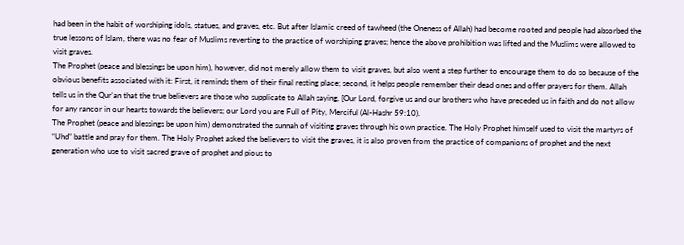had been in the habit of worshiping idols, statues, and graves, etc. But after Islamic creed of tawheed (the Oneness of Allah) had become rooted and people had absorbed the true lessons of Islam, there was no fear of Muslims reverting to the practice of worshiping graves; hence the above prohibition was lifted and the Muslims were allowed to visit graves.
The Prophet (peace and blessings be upon him), however, did not merely allow them to visit graves, but also went a step further to encourage them to do so because of the obvious benefits associated with it: First, it reminds them of their final resting place; second, it helps people remember their dead ones and offer prayers for them. Allah tells us in the Qur’an that the true believers are those who supplicate to Allah saying, [Our Lord, forgive us and our brothers who have preceded us in faith and do not allow for any rancor in our hearts towards the believers; our Lord you are Full of Pity, Merciful (Al-Hashr 59:10).
The Prophet (peace and blessings be upon him) demonstrated the sunnah of visiting graves through his own practice. The Holy Prophet himself used to visit the martyrs of “Uhd” battle and pray for them. The Holy Prophet asked the believers to visit the graves, it is also proven from the practice of companions of prophet and the next generation who use to visit sacred grave of prophet and pious to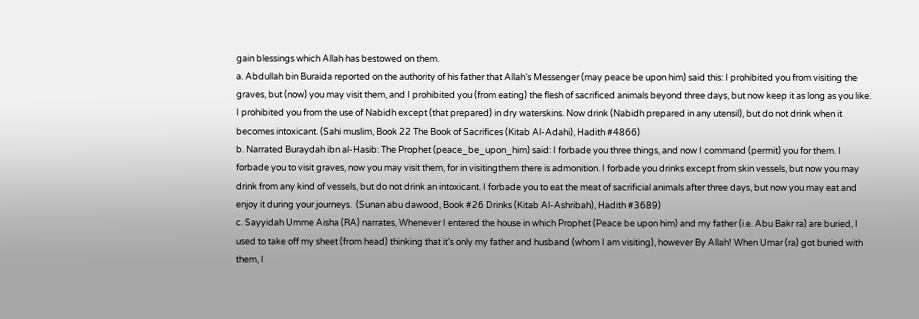gain blessings which Allah has bestowed on them.
a. Abdullah bin Buraida reported on the authority of his father that Allah’s Messenger (may peace be upon him) said this: I prohibited you from visiting the graves, but (now) you may visit them, and I prohibited you (from eating) the flesh of sacrificed animals beyond three days, but now keep it as long as you like. I prohibited you from the use of Nabidh except (that prepared) in dry waterskins. Now drink (Nabidh prepared in any utensil), but do not drink when it becomes intoxicant. (Sahi muslim, Book 22 The Book of Sacrifices (Kitab Al-Adahi), Hadith #4866)
b. Narrated Buraydah ibn al-Hasib: The Prophet (peace_be_upon_him) said: I forbade you three things, and now I command (permit) you for them. I forbade you to visit graves, now you may visit them, for in visitingthem there is admonition. I forbade you drinks except from skin vessels, but now you may drink from any kind of vessels, but do not drink an intoxicant. I forbade you to eat the meat of sacrificial animals after three days, but now you may eat and enjoy it during your journeys.  (Sunan abu dawood, Book #26 Drinks (Kitab Al-Ashribah), Hadith #3689)
c. Sayyidah Umme Aisha (RA) narrates, Whenever I entered the house in which Prophet (Peace be upon him) and my father (i.e. Abu Bakr ra) are buried, I used to take off my sheet (from head) thinking that it’s only my father and husband (whom I am visiting), however By Allah! When Umar (ra) got buried with them, I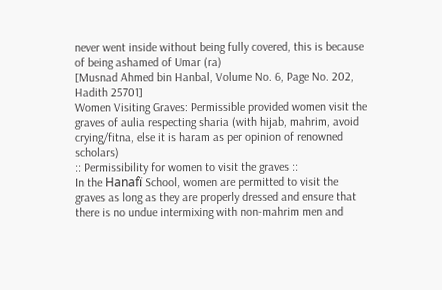never went inside without being fully covered, this is because of being ashamed of Umar (ra)
[Musnad Ahmed bin Hanbal, Volume No. 6, Page No. 202, Hadith 25701]
Women Visiting Graves: Permissible provided women visit the graves of aulia respecting sharia (with hijab, mahrim, avoid crying/fitna, else it is haram as per opinion of renowned scholars)
:: Permissibility for women to visit the graves ::
In the Hanafï School, women are permitted to visit the graves as long as they are properly dressed and ensure that there is no undue intermixing with non-mahrim men and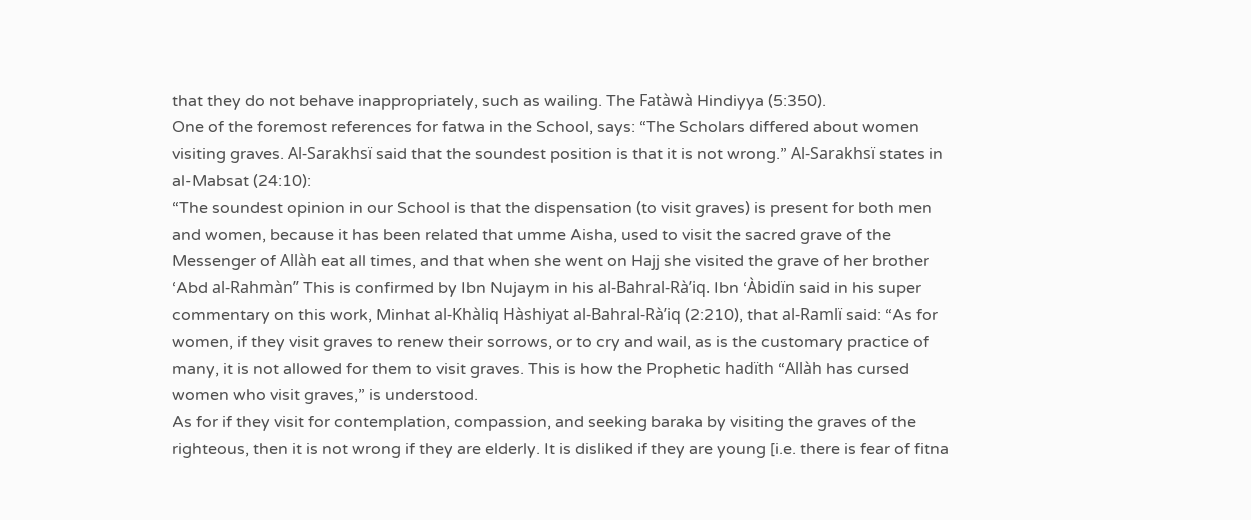that they do not behave inappropriately, such as wailing. The Fatàwà Hindiyya (5:350).
One of the foremost references for fatwa in the School, says: “The Scholars differed about women visiting graves. Al-Sarakhsï said that the soundest position is that it is not wrong.” Al-Sarakhsï states in al-Mabsat (24:10):
“The soundest opinion in our School is that the dispensation (to visit graves) is present for both men and women, because it has been related that umme Aisha, used to visit the sacred grave of the Messenger of Allàh eat all times, and that when she went on Hajj she visited the grave of her brother ‘Abd al-Rahmàn” This is confirmed by Ibn Nujaym in his al-Bahral-Rà’iq. Ibn ‘Àbidïn said in his super commentary on this work, Minhat al-Khàliq Hàshiyat al-Bahral-Rà’iq (2:210), that al-Ramlï said: “As for women, if they visit graves to renew their sorrows, or to cry and wail, as is the customary practice of many, it is not allowed for them to visit graves. This is how the Prophetic hadïth “Allàh has cursed women who visit graves,” is understood.
As for if they visit for contemplation, compassion, and seeking baraka by visiting the graves of the righteous, then it is not wrong if they are elderly. It is disliked if they are young [i.e. there is fear of fitna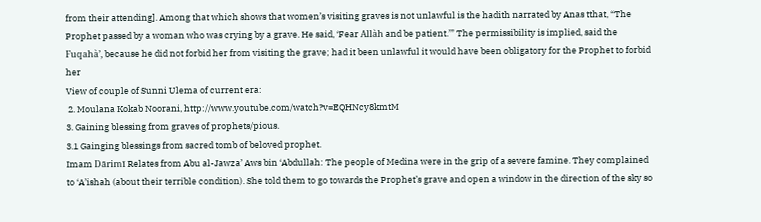from their attending]. Among that which shows that women’s visiting graves is not unlawful is the hadith narrated by Anas tthat, “The Prophet passed by a woman who was crying by a grave. He said, ‘Fear Allàh and be patient.’” The permissibility is implied, said the Fuqahà’, because he did not forbid her from visiting the grave; had it been unlawful it would have been obligatory for the Prophet to forbid her
View of couple of Sunni Ulema of current era:
 2. Moulana Kokab Noorani, http://www.youtube.com/watch?v=EQHNcy8kmtM
3. Gaining blessing from graves of prophets/pious.
3.1 Gainging blessings from sacred tomb of beloved prophet.
Imam Dārimī Relates from Abu al-Jawza’ Aws bin ‘Abdullah: The people of Medina were in the grip of a severe famine. They complained to ‘A’ishah (about their terrible condition). She told them to go towards the Prophet’s grave and open a window in the direction of the sky so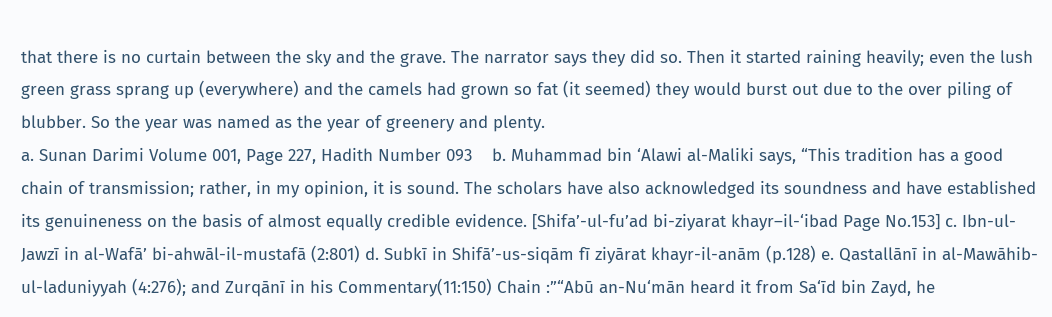that there is no curtain between the sky and the grave. The narrator says they did so. Then it started raining heavily; even the lush green grass sprang up (everywhere) and the camels had grown so fat (it seemed) they would burst out due to the over piling of blubber. So the year was named as the year of greenery and plenty.
a. Sunan Darimi Volume 001, Page 227, Hadith Number 093    b. Muhammad bin ‘Alawi al-Maliki says, “This tradition has a good chain of transmission; rather, in my opinion, it is sound. The scholars have also acknowledged its soundness and have established its genuineness on the basis of almost equally credible evidence. [Shifa’-ul-fu’ad bi-ziyarat khayr–il-‘ibad Page No.153] c. Ibn-ul-Jawzī in al-Wafā’ bi-ahwāl-il-mustafā (2:801) d. Subkī in Shifā’-us-siqām fī ziyārat khayr-il-anām (p.128) e. Qastallānī in al-Mawāhib-ul-laduniyyah (4:276); and Zurqānī in his Commentary(11:150) Chain :”“Abū an-Nu‘mān heard it from Sa‘īd bin Zayd, he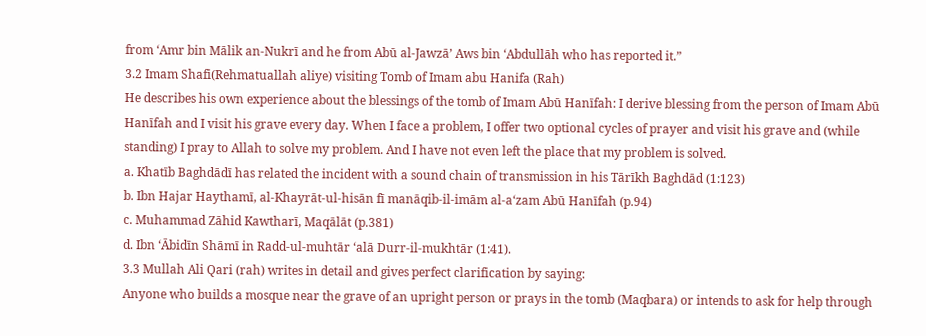from ‘Amr bin Mālik an-Nukrī and he from Abū al-Jawzā’ Aws bin ‘Abdullāh who has reported it.”
3.2 Imam Shafi(Rehmatuallah aliye) visiting Tomb of Imam abu Hanifa (Rah)
He describes his own experience about the blessings of the tomb of Imam Abū Hanīfah: I derive blessing from the person of Imam Abū Hanīfah and I visit his grave every day. When I face a problem, I offer two optional cycles of prayer and visit his grave and (while standing) I pray to Allah to solve my problem. And I have not even left the place that my problem is solved.
a. Khatīb Baghdādī has related the incident with a sound chain of transmission in his Tārīkh Baghdād (1:123)
b. Ibn Hajar Haythamī, al-Khayrāt-ul-hisān fī manāqib-il-imām al-a‘zam Abū Hanīfah (p.94)
c. Muhammad Zāhid Kawtharī, Maqālāt (p.381)
d. Ibn ‘Ābidīn Shāmī in Radd-ul-muhtār ‘alā Durr-il-mukhtār (1:41).
3.3 Mullah Ali Qari (rah) writes in detail and gives perfect clarification by saying:
Anyone who builds a mosque near the grave of an upright person or prays in the tomb (Maqbara) or intends to ask for help through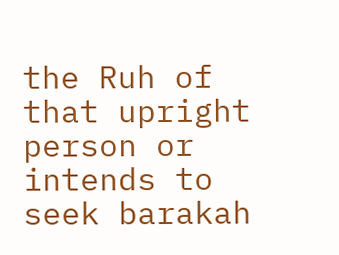the Ruh of that upright person or intends to seek barakah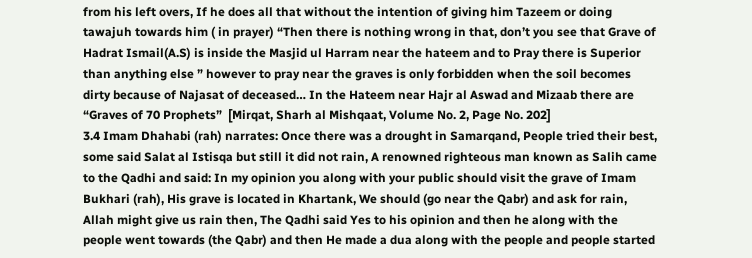from his left overs, If he does all that without the intention of giving him Tazeem or doing tawajuh towards him ( in prayer) “Then there is nothing wrong in that, don’t you see that Grave of Hadrat Ismail(A.S) is inside the Masjid ul Harram near the hateem and to Pray there is Superior than anything else ” however to pray near the graves is only forbidden when the soil becomes dirty because of Najasat of deceased… In the Hateem near Hajr al Aswad and Mizaab there are “Graves of 70 Prophets”  [Mirqat, Sharh al Mishqaat, Volume No. 2, Page No. 202]
3.4 Imam Dhahabi (rah) narrates: Once there was a drought in Samarqand, People tried their best, some said Salat al Istisqa but still it did not rain, A renowned righteous man known as Salih came to the Qadhi and said: In my opinion you along with your public should visit the grave of Imam Bukhari (rah), His grave is located in Khartank, We should (go near the Qabr) and ask for rain, Allah might give us rain then, The Qadhi said Yes to his opinion and then he along with the people went towards (the Qabr) and then He made a dua along with the people and people started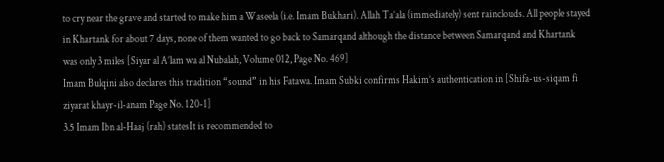to cry near the grave and started to make him a Waseela (i.e. Imam Bukhari). Allah Ta’ala (immediately) sent rainclouds. All people stayed in Khartank for about 7 days, none of them wanted to go back to Samarqand although the distance between Samarqand and Khartank was only 3 miles [Siyar al A’lam wa al Nubalah, Volume 012, Page No. 469]
Imam Bulqini also declares this tradition “sound” in his Fatawa. Imam Subki confirms Hakim’s authentication in [Shifa-us-siqam fi ziyarat khayr-il-anam Page No. 120-1]
3.5 Imam Ibn al-Haaj (rah) statesIt is recommended to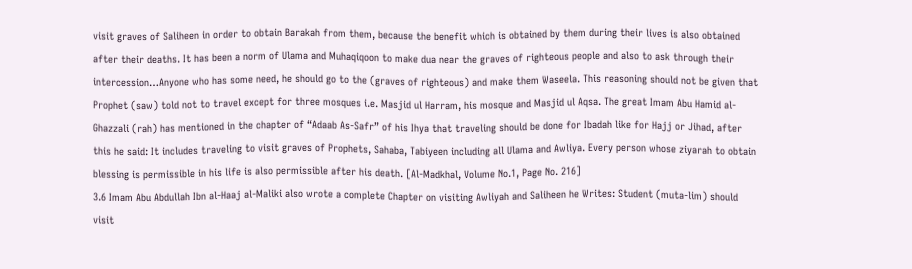visit graves of Saliheen in order to obtain Barakah from them, because the benefit which is obtained by them during their lives is also obtained after their deaths. It has been a norm of Ulama and Muhaqiqoon to make dua near the graves of righteous people and also to ask through their intercession…Anyone who has some need, he should go to the (graves of righteous) and make them Waseela. This reasoning should not be given that Prophet (saw) told not to travel except for three mosques i.e. Masjid ul Harram, his mosque and Masjid ul Aqsa. The great Imam Abu Hamid al-Ghazzali (rah) has mentioned in the chapter of “Adaab As-Safr” of his Ihya that traveling should be done for Ibadah like for Hajj or Jihad, after this he said: It includes traveling to visit graves of Prophets, Sahaba, Tabiyeen including all Ulama and Awliya. Every person whose ziyarah to obtain blessing is permissible in his life is also permissible after his death. [Al-Madkhal, Volume No.1, Page No. 216]
3.6 Imam Abu Abdullah Ibn al-Haaj al-Maliki also wrote a complete Chapter on visiting Awliyah and Saliheen he Writes: Student (muta-lim) should visit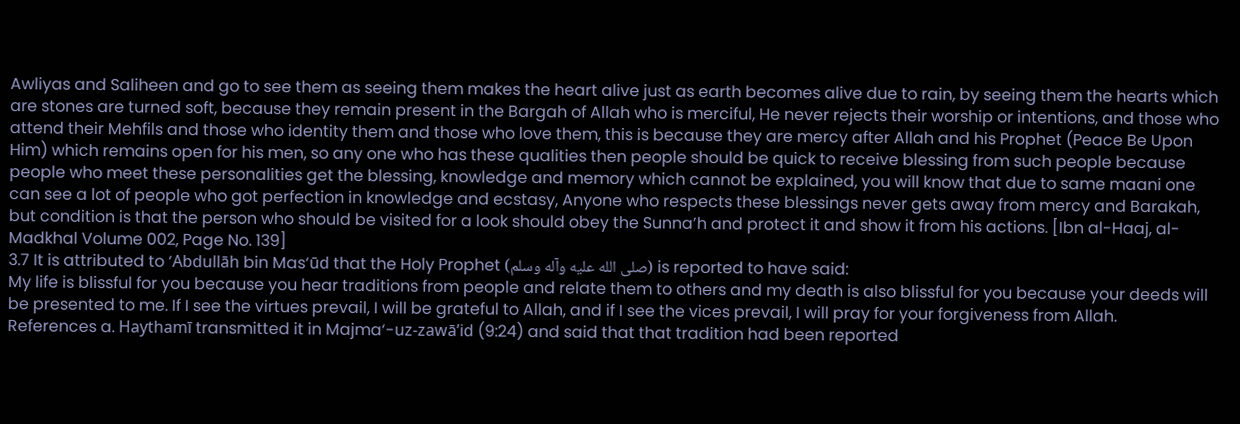Awliyas and Saliheen and go to see them as seeing them makes the heart alive just as earth becomes alive due to rain, by seeing them the hearts which are stones are turned soft, because they remain present in the Bargah of Allah who is merciful, He never rejects their worship or intentions, and those who attend their Mehfils and those who identity them and those who love them, this is because they are mercy after Allah and his Prophet (Peace Be Upon Him) which remains open for his men, so any one who has these qualities then people should be quick to receive blessing from such people because people who meet these personalities get the blessing, knowledge and memory which cannot be explained, you will know that due to same maani one can see a lot of people who got perfection in knowledge and ecstasy, Anyone who respects these blessings never gets away from mercy and Barakah, but condition is that the person who should be visited for a look should obey the Sunna’h and protect it and show it from his actions. [Ibn al-Haaj, al-Madkhal Volume 002, Page No. 139]
3.7 It is attributed to ‘Abdullāh bin Mas‘ūd that the Holy Prophet (صلى الله عليه وآله وسلم) is reported to have said:
My life is blissful for you because you hear traditions from people and relate them to others and my death is also blissful for you because your deeds will be presented to me. If I see the virtues prevail, I will be grateful to Allah, and if I see the vices prevail, I will pray for your forgiveness from Allah.
References a. Haythamī transmitted it in Majma‘-uz-zawā’id (9:24) and said that that tradition had been reported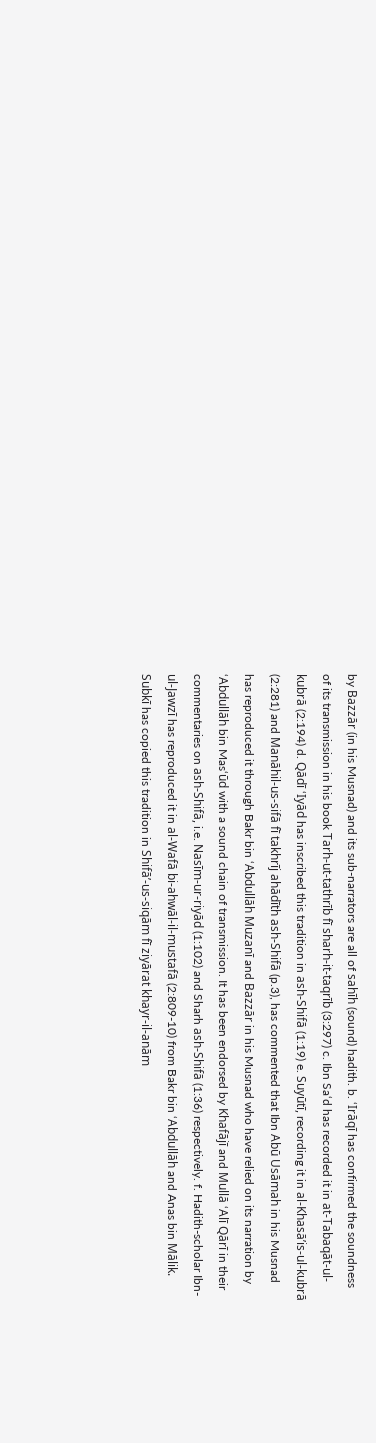by Bazzār (in his Musnad) and its sub-narrators are all of sahīh (sound) hadith. b. ‘Irāqī has confirmed the soundness of its transmission in his book Tarh-ut-tathrīb fī sharh-it-taqrīb (3:297) c. Ibn Sa‘d has recorded it in at-Tabaqāt-ul-kubrā (2:194) d. Qādī ‘Iyād has inscribed this tradition in ash-Shifā (1:19) e. Suyūtī, recording it in al-Khasā’is-ul-kubrā (2:281) and Manāhil-us-sifā fī takhrīj ahādīth ash-Shifā (p.3), has commented that Ibn Abū Usāmah in his Musnad has reproduced it through Bakr bin ‘Abdullāh Muzanī and Bazzār in his Musnad who have relied on its narration by ‘Abdullāh bin Mas‘ūd with a sound chain of transmission. It has been endorsed by Khafājī and Mullā ‘Alī Qārī in their commentaries on ash-Shifā, i.e. Nasīm-ur-riyād (1:102) and Sharh ash-Shifā (1:36) respectively. f. Hadith-scholar Ibn-ul-Jawzī has reproduced it in al-Wafā bi-ahwāl-il-mustafā (2:809-10) from Bakr bin ‘Abdullāh and Anas bin Mālik. Subkī has copied this tradition in Shifā’-us-siqām fī ziyārat khayr-il-anām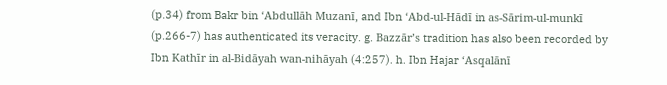(p.34) from Bakr bin ‘Abdullāh Muzanī, and Ibn ‘Abd-ul-Hādī in as-Sārim-ul-munkī (p.266-7) has authenticated its veracity. g. Bazzār’s tradition has also been recorded by Ibn Kathīr in al-Bidāyah wan-nihāyah (4:257). h. Ibn Hajar ‘Asqalānī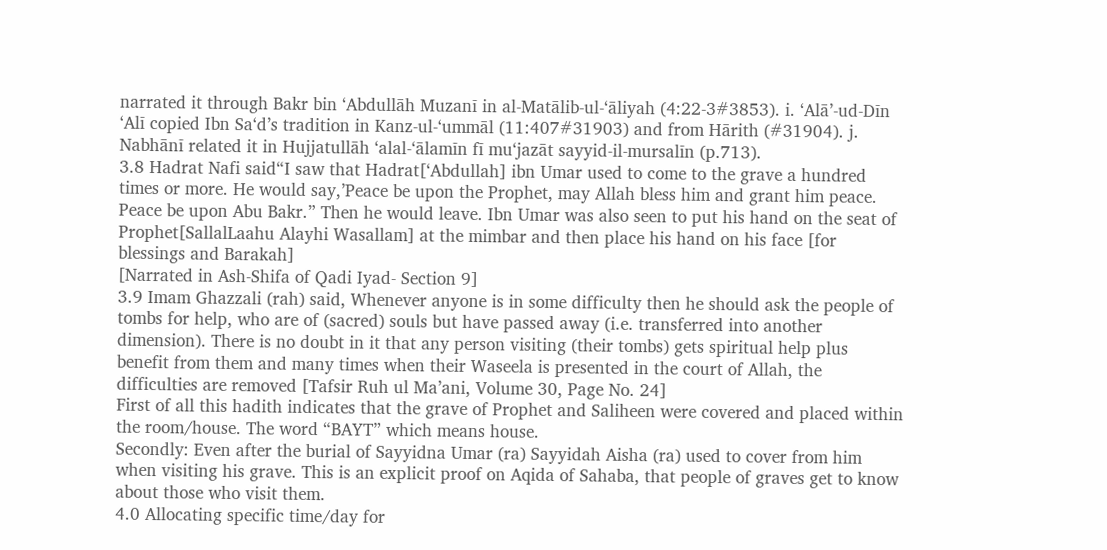narrated it through Bakr bin ‘Abdullāh Muzanī in al-Matālib-ul-‘āliyah (4:22-3#3853). i. ‘Alā’-ud-Dīn ‘Alī copied Ibn Sa‘d’s tradition in Kanz-ul-‘ummāl (11:407#31903) and from Hārith (#31904). j. Nabhānī related it in Hujjatullāh ‘alal-‘ālamīn fī mu‘jazāt sayyid-il-mursalīn (p.713).
3.8 Hadrat Nafi said“I saw that Hadrat[‘Abdullah] ibn Umar used to come to the grave a hundred times or more. He would say,’Peace be upon the Prophet, may Allah bless him and grant him peace. Peace be upon Abu Bakr.” Then he would leave. Ibn Umar was also seen to put his hand on the seat of Prophet[SallalLaahu Alayhi Wasallam] at the mimbar and then place his hand on his face [for blessings and Barakah]
[Narrated in Ash-Shifa of Qadi Iyad- Section 9]
3.9 Imam Ghazzali (rah) said, Whenever anyone is in some difficulty then he should ask the people of tombs for help, who are of (sacred) souls but have passed away (i.e. transferred into another dimension). There is no doubt in it that any person visiting (their tombs) gets spiritual help plus benefit from them and many times when their Waseela is presented in the court of Allah, the difficulties are removed [Tafsir Ruh ul Ma’ani, Volume 30, Page No. 24]
First of all this hadith indicates that the grave of Prophet and Saliheen were covered and placed within the room/house. The word “BAYT” which means house.
Secondly: Even after the burial of Sayyidna Umar (ra) Sayyidah Aisha (ra) used to cover from him when visiting his grave. This is an explicit proof on Aqida of Sahaba, that people of graves get to know about those who visit them.
4.0 Allocating specific time/day for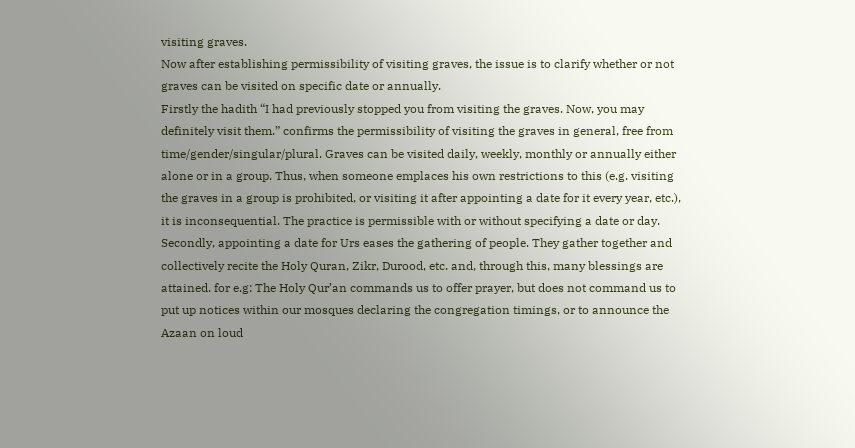visiting graves.
Now after establishing permissibility of visiting graves, the issue is to clarify whether or not graves can be visited on specific date or annually.
Firstly the hadith “I had previously stopped you from visiting the graves. Now, you may definitely visit them.” confirms the permissibility of visiting the graves in general, free from time/gender/singular/plural. Graves can be visited daily, weekly, monthly or annually either alone or in a group. Thus, when someone emplaces his own restrictions to this (e.g. visiting the graves in a group is prohibited, or visiting it after appointing a date for it every year, etc.), it is inconsequential. The practice is permissible with or without specifying a date or day.
Secondly, appointing a date for Urs eases the gathering of people. They gather together and collectively recite the Holy Quran, Zikr, Durood, etc. and, through this, many blessings are attained. for e.g: The Holy Qur’an commands us to offer prayer, but does not command us to put up notices within our mosques declaring the congregation timings, or to announce the Azaan on loud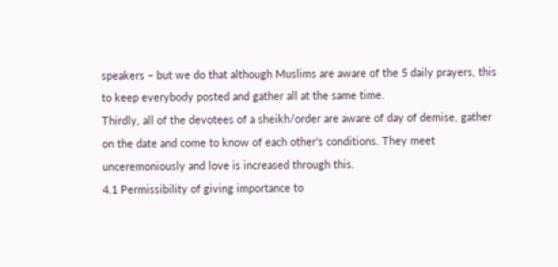speakers – but we do that although Muslims are aware of the 5 daily prayers, this to keep everybody posted and gather all at the same time.
Thirdly, all of the devotees of a sheikh/order are aware of day of demise, gather on the date and come to know of each other’s conditions. They meet unceremoniously and love is increased through this.
4.1 Permissibility of giving importance to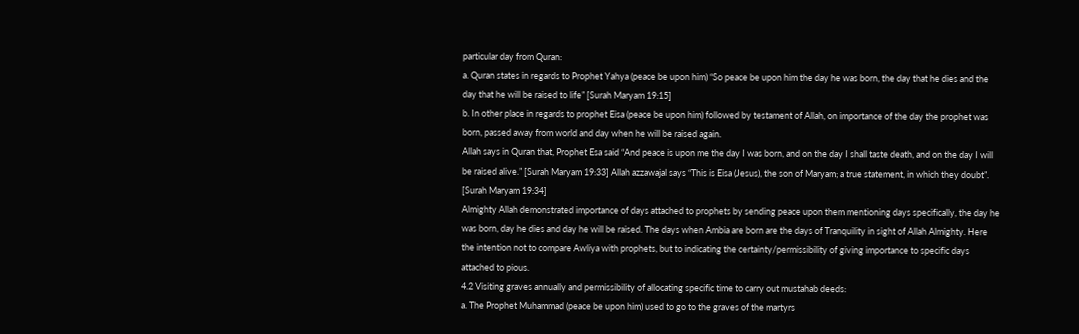particular day from Quran:
a. Quran states in regards to Prophet Yahya (peace be upon him) “So peace be upon him the day he was born, the day that he dies and the day that he will be raised to life” [Surah Maryam 19:15]
b. In other place in regards to prophet Eisa (peace be upon him) followed by testament of Allah, on importance of the day the prophet was born, passed away from world and day when he will be raised again.
Allah says in Quran that, Prophet Esa said “And peace is upon me the day I was born, and on the day I shall taste death, and on the day I will be raised alive.” [Surah Maryam 19:33] Allah azzawajal says “This is Eisa (Jesus), the son of Maryam; a true statement, in which they doubt”. [Surah Maryam 19:34]
Almighty Allah demonstrated importance of days attached to prophets by sending peace upon them mentioning days specifically, the day he was born, day he dies and day he will be raised. The days when Ambia are born are the days of Tranquility in sight of Allah Almighty. Here the intention not to compare Awliya with prophets, but to indicating the certainty/permissibility of giving importance to specific days attached to pious.
4.2 Visiting graves annually and permissibility of allocating specific time to carry out mustahab deeds:
a. The Prophet Muhammad (peace be upon him) used to go to the graves of the martyrs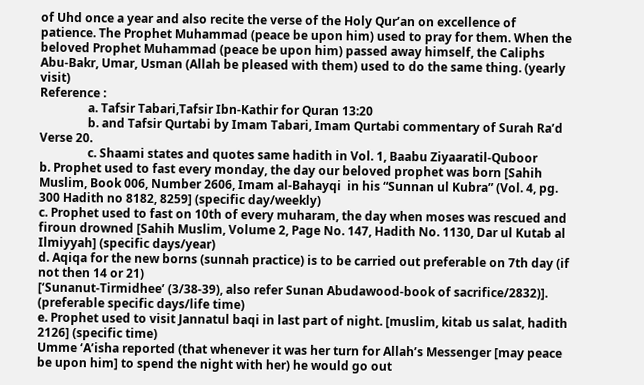of Uhd once a year and also recite the verse of the Holy Qur’an on excellence of patience. The Prophet Muhammad (peace be upon him) used to pray for them. When the beloved Prophet Muhammad (peace be upon him) passed away himself, the Caliphs Abu-Bakr, Umar, Usman (Allah be pleased with them) used to do the same thing. (yearly visit)
Reference :
                a. Tafsir Tabari,Tafsir Ibn-Kathir for Quran 13:20
                b. and Tafsir Qurtabi by Imam Tabari, Imam Qurtabi commentary of Surah Ra’d Verse 20.
                c. Shaami states and quotes same hadith in Vol. 1, Baabu Ziyaaratil-Quboor
b. Prophet used to fast every monday, the day our beloved prophet was born [Sahih Muslim, Book 006, Number 2606, Imam al-Bahayqi  in his “Sunnan ul Kubra” (Vol. 4, pg. 300 Hadith no 8182, 8259] (specific day/weekly)
c. Prophet used to fast on 10th of every muharam, the day when moses was rescued and firoun drowned [Sahih Muslim, Volume 2, Page No. 147, Hadith No. 1130, Dar ul Kutab al Ilmiyyah] (specific days/year)
d. Aqiqa for the new borns (sunnah practice) is to be carried out preferable on 7th day (if not then 14 or 21)
[‘Sunanut-Tirmidhee’ (3/38-39), also refer Sunan Abudawood-book of sacrifice/2832)]. (preferable specific days/life time)
e. Prophet used to visit Jannatul baqi in last part of night. [muslim, kitab us salat, hadith 2126] (specific time)
Umme ‘A’isha reported (that whenever it was her turn for Allah’s Messenger [may peace be upon him] to spend the night with her) he would go out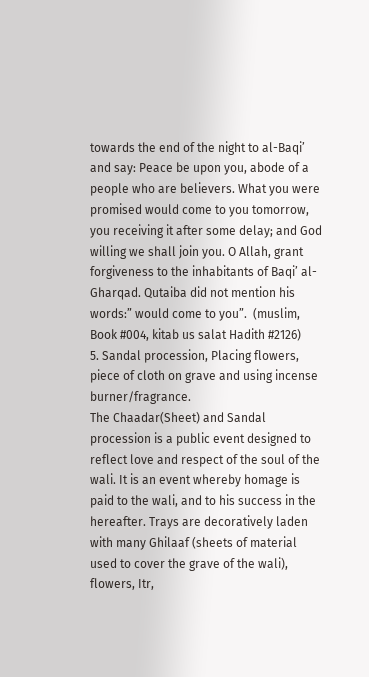towards the end of the night to al-Baqi’ and say: Peace be upon you, abode of a people who are believers. What you were promised would come to you tomorrow, you receiving it after some delay; and God willing we shall join you. O Allah, grant forgiveness to the inhabitants of Baqi’ al-Gharqad. Qutaiba did not mention his words:” would come to you”.  (muslim, Book #004, kitab us salat Hadith #2126)
5. Sandal procession, Placing flowers, piece of cloth on grave and using incense burner/fragrance.
The Chaadar(Sheet) and Sandal procession is a public event designed to reflect love and respect of the soul of the wali. It is an event whereby homage is paid to the wali, and to his success in the hereafter. Trays are decoratively laden with many Ghilaaf (sheets of material used to cover the grave of the wali), flowers, Itr,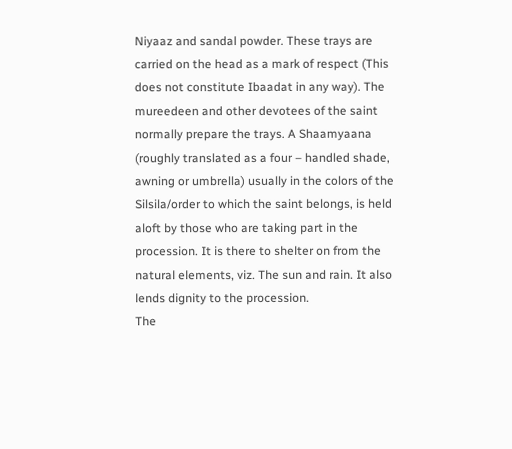Niyaaz and sandal powder. These trays are carried on the head as a mark of respect (This does not constitute Ibaadat in any way). The mureedeen and other devotees of the saint normally prepare the trays. A Shaamyaana (roughly translated as a four – handled shade, awning or umbrella) usually in the colors of the Silsila/order to which the saint belongs, is held aloft by those who are taking part in the procession. It is there to shelter on from the natural elements, viz. The sun and rain. It also lends dignity to the procession.
The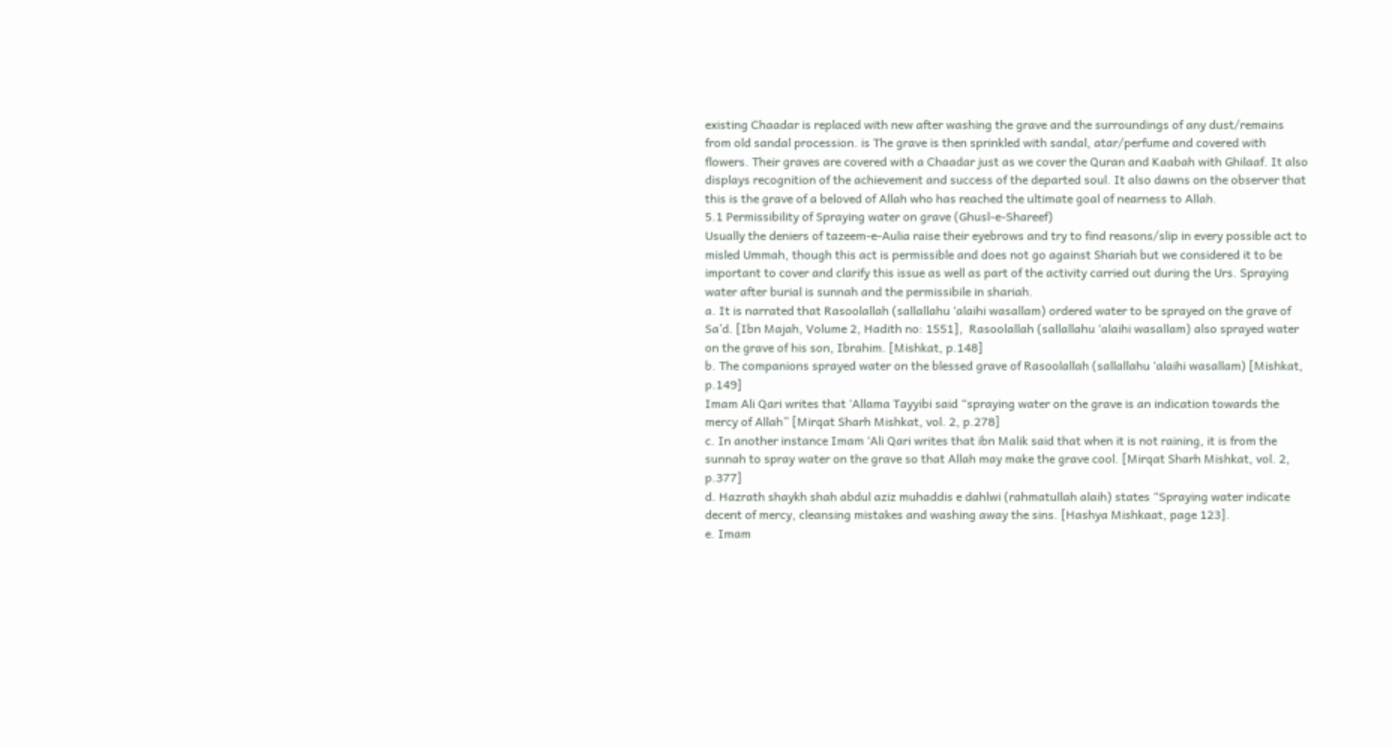existing Chaadar is replaced with new after washing the grave and the surroundings of any dust/remains from old sandal procession. is The grave is then sprinkled with sandal, atar/perfume and covered with flowers. Their graves are covered with a Chaadar just as we cover the Quran and Kaabah with Ghilaaf. It also displays recognition of the achievement and success of the departed soul. It also dawns on the observer that this is the grave of a beloved of Allah who has reached the ultimate goal of nearness to Allah.
5.1 Permissibility of Spraying water on grave (Ghusl-e-Shareef)
Usually the deniers of tazeem-e-Aulia raise their eyebrows and try to find reasons/slip in every possible act to misled Ummah, though this act is permissible and does not go against Shariah but we considered it to be important to cover and clarify this issue as well as part of the activity carried out during the Urs. Spraying water after burial is sunnah and the permissibile in shariah.
a. It is narrated that Rasoolallah (sallallahu ‘alaihi wasallam) ordered water to be sprayed on the grave of Sa’d. [Ibn Majah, Volume 2, Hadith no: 1551],  Rasoolallah (sallallahu ‘alaihi wasallam) also sprayed water on the grave of his son, Ibrahim. [Mishkat, p.148]
b. The companions sprayed water on the blessed grave of Rasoolallah (sallallahu ‘alaihi wasallam) [Mishkat, p.149]
Imam Ali Qari writes that ‘Allama Tayyibi said “spraying water on the grave is an indication towards the mercy of Allah” [Mirqat Sharh Mishkat, vol. 2, p.278]
c. In another instance Imam ‘Ali Qari writes that ibn Malik said that when it is not raining, it is from the sunnah to spray water on the grave so that Allah may make the grave cool. [Mirqat Sharh Mishkat, vol. 2, p.377]
d. Hazrath shaykh shah abdul aziz muhaddis e dahlwi (rahmatullah alaih) states “Spraying water indicate decent of mercy, cleansing mistakes and washing away the sins. [Hashya Mishkaat, page 123].
e. Imam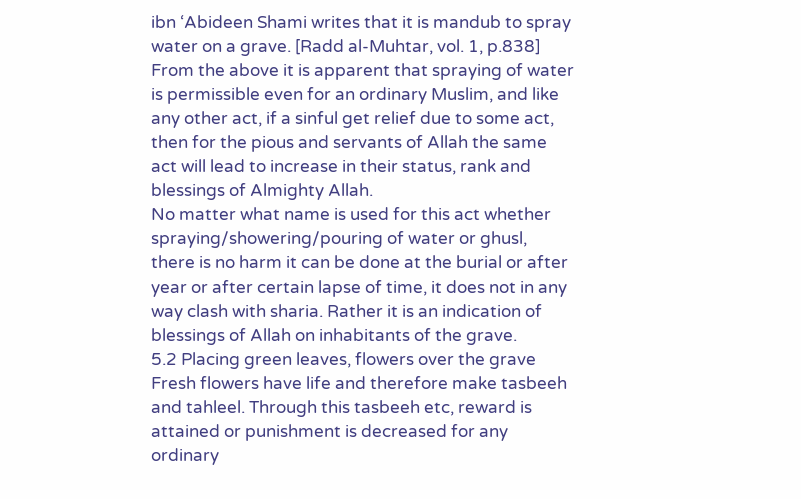ibn ‘Abideen Shami writes that it is mandub to spray water on a grave. [Radd al-Muhtar, vol. 1, p.838]
From the above it is apparent that spraying of water is permissible even for an ordinary Muslim, and like any other act, if a sinful get relief due to some act, then for the pious and servants of Allah the same act will lead to increase in their status, rank and blessings of Almighty Allah.
No matter what name is used for this act whether spraying/showering/pouring of water or ghusl, there is no harm it can be done at the burial or after year or after certain lapse of time, it does not in any way clash with sharia. Rather it is an indication of blessings of Allah on inhabitants of the grave.
5.2 Placing green leaves, flowers over the grave
Fresh flowers have life and therefore make tasbeeh and tahleel. Through this tasbeeh etc, reward is attained or punishment is decreased for any ordinary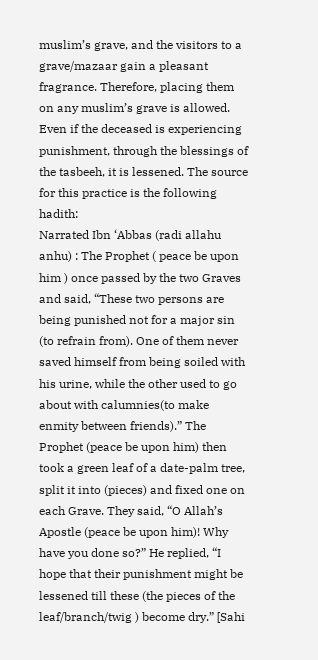muslim’s grave, and the visitors to a grave/mazaar gain a pleasant fragrance. Therefore, placing them on any muslim’s grave is allowed. Even if the deceased is experiencing punishment, through the blessings of the tasbeeh, it is lessened. The source for this practice is the following hadith:
Narrated Ibn ‘Abbas (radi allahu anhu) : The Prophet ( peace be upon him ) once passed by the two Graves and said, “These two persons are being punished not for a major sin (to refrain from). One of them never saved himself from being soiled with his urine, while the other used to go about with calumnies(to make enmity between friends).” The Prophet (peace be upon him) then took a green leaf of a date-palm tree, split it into (pieces) and fixed one on each Grave. They said, “O Allah’s Apostle (peace be upon him)! Why have you done so?” He replied, “I hope that their punishment might be lessened till these (the pieces of the leaf/branch/twig ) become dry.” [Sahi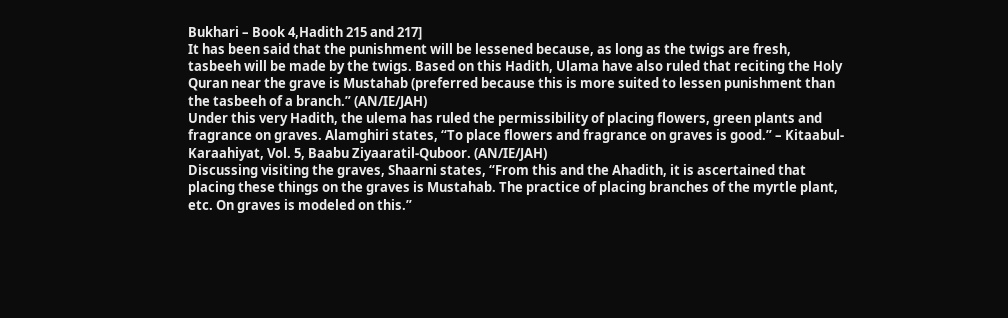Bukhari – Book 4,Hadith 215 and 217]
It has been said that the punishment will be lessened because, as long as the twigs are fresh, tasbeeh will be made by the twigs. Based on this Hadith, Ulama have also ruled that reciting the Holy Quran near the grave is Mustahab (preferred because this is more suited to lessen punishment than the tasbeeh of a branch.” (AN/IE/JAH)
Under this very Hadith, the ulema has ruled the permissibility of placing flowers, green plants and fragrance on graves. Alamghiri states, “To place flowers and fragrance on graves is good.” – Kitaabul-Karaahiyat, Vol. 5, Baabu Ziyaaratil-Quboor. (AN/IE/JAH)
Discussing visiting the graves, Shaarni states, “From this and the Ahadith, it is ascertained that placing these things on the graves is Mustahab. The practice of placing branches of the myrtle plant, etc. On graves is modeled on this.”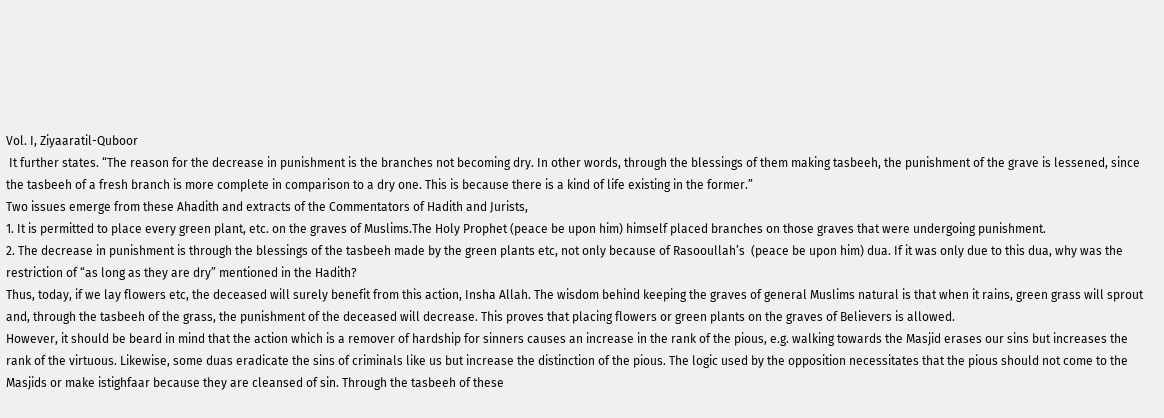Vol. I, Ziyaaratil-Quboor
 It further states. “The reason for the decrease in punishment is the branches not becoming dry. In other words, through the blessings of them making tasbeeh, the punishment of the grave is lessened, since the tasbeeh of a fresh branch is more complete in comparison to a dry one. This is because there is a kind of life existing in the former.”
Two issues emerge from these Ahadith and extracts of the Commentators of Hadith and Jurists,
1. It is permitted to place every green plant, etc. on the graves of Muslims.The Holy Prophet (peace be upon him) himself placed branches on those graves that were undergoing punishment.
2. The decrease in punishment is through the blessings of the tasbeeh made by the green plants etc, not only because of Rasooullah’s  (peace be upon him) dua. If it was only due to this dua, why was the restriction of “as long as they are dry” mentioned in the Hadith?
Thus, today, if we lay flowers etc, the deceased will surely benefit from this action, Insha Allah. The wisdom behind keeping the graves of general Muslims natural is that when it rains, green grass will sprout and, through the tasbeeh of the grass, the punishment of the deceased will decrease. This proves that placing flowers or green plants on the graves of Believers is allowed.
However, it should be beard in mind that the action which is a remover of hardship for sinners causes an increase in the rank of the pious, e.g. walking towards the Masjid erases our sins but increases the rank of the virtuous. Likewise, some duas eradicate the sins of criminals like us but increase the distinction of the pious. The logic used by the opposition necessitates that the pious should not come to the Masjids or make istighfaar because they are cleansed of sin. Through the tasbeeh of these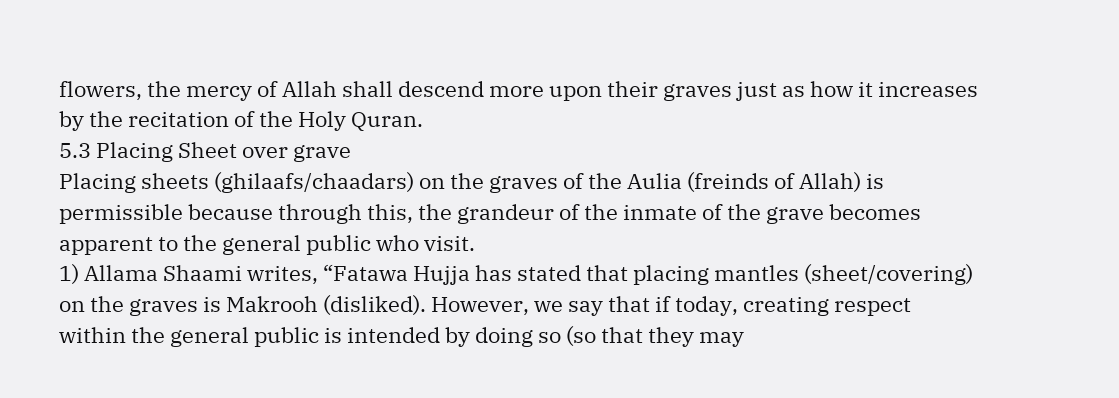flowers, the mercy of Allah shall descend more upon their graves just as how it increases by the recitation of the Holy Quran.
5.3 Placing Sheet over grave
Placing sheets (ghilaafs/chaadars) on the graves of the Aulia (freinds of Allah) is permissible because through this, the grandeur of the inmate of the grave becomes apparent to the general public who visit.
1) Allama Shaami writes, “Fatawa Hujja has stated that placing mantles (sheet/covering) on the graves is Makrooh (disliked). However, we say that if today, creating respect within the general public is intended by doing so (so that they may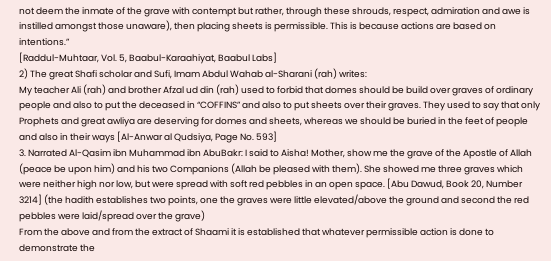not deem the inmate of the grave with contempt but rather, through these shrouds, respect, admiration and awe is instilled amongst those unaware), then placing sheets is permissible. This is because actions are based on intentions.”
[Raddul-Muhtaar, Vol. 5, Baabul-Karaahiyat, Baabul Labs]
2) The great Shafi scholar and Sufi, Imam Abdul Wahab al-Sharani (rah) writes:
My teacher Ali (rah) and brother Afzal ud din (rah) used to forbid that domes should be build over graves of ordinary people and also to put the deceased in “COFFINS” and also to put sheets over their graves. They used to say that only Prophets and great awliya are deserving for domes and sheets, whereas we should be buried in the feet of people and also in their ways [Al-Anwar al Qudsiya, Page No. 593]
3. Narrated Al-Qasim ibn Muhammad ibn AbuBakr: I said to Aisha! Mother, show me the grave of the Apostle of Allah (peace be upon him) and his two Companions (Allah be pleased with them). She showed me three graves which were neither high nor low, but were spread with soft red pebbles in an open space. [Abu Dawud, Book 20, Number 3214] (the hadith establishes two points, one the graves were little elevated/above the ground and second the red pebbles were laid/spread over the grave)
From the above and from the extract of Shaami it is established that whatever permissible action is done to demonstrate the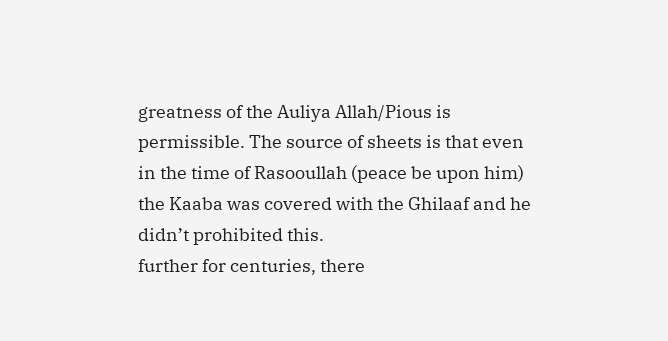greatness of the Auliya Allah/Pious is permissible. The source of sheets is that even in the time of Rasooullah (peace be upon him) the Kaaba was covered with the Ghilaaf and he didn’t prohibited this.
further for centuries, there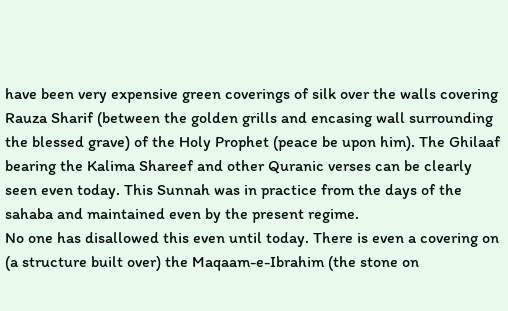have been very expensive green coverings of silk over the walls covering Rauza Sharif (between the golden grills and encasing wall surrounding the blessed grave) of the Holy Prophet (peace be upon him). The Ghilaaf bearing the Kalima Shareef and other Quranic verses can be clearly seen even today. This Sunnah was in practice from the days of the sahaba and maintained even by the present regime.
No one has disallowed this even until today. There is even a covering on (a structure built over) the Maqaam-e-Ibrahim (the stone on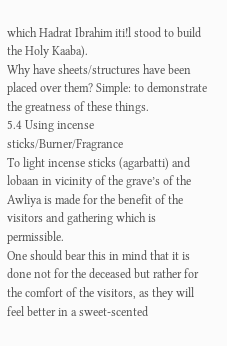which Hadrat Ibrahim iti!l stood to build the Holy Kaaba).
Why have sheets/structures have been placed over them? Simple: to demonstrate the greatness of these things.
5.4 Using incense sticks/Burner/Fragrance
To light incense sticks (agarbatti) and lobaan in vicinity of the grave’s of the Awliya is made for the benefit of the visitors and gathering which is permissible.
One should bear this in mind that it is done not for the deceased but rather for the comfort of the visitors, as they will feel better in a sweet-scented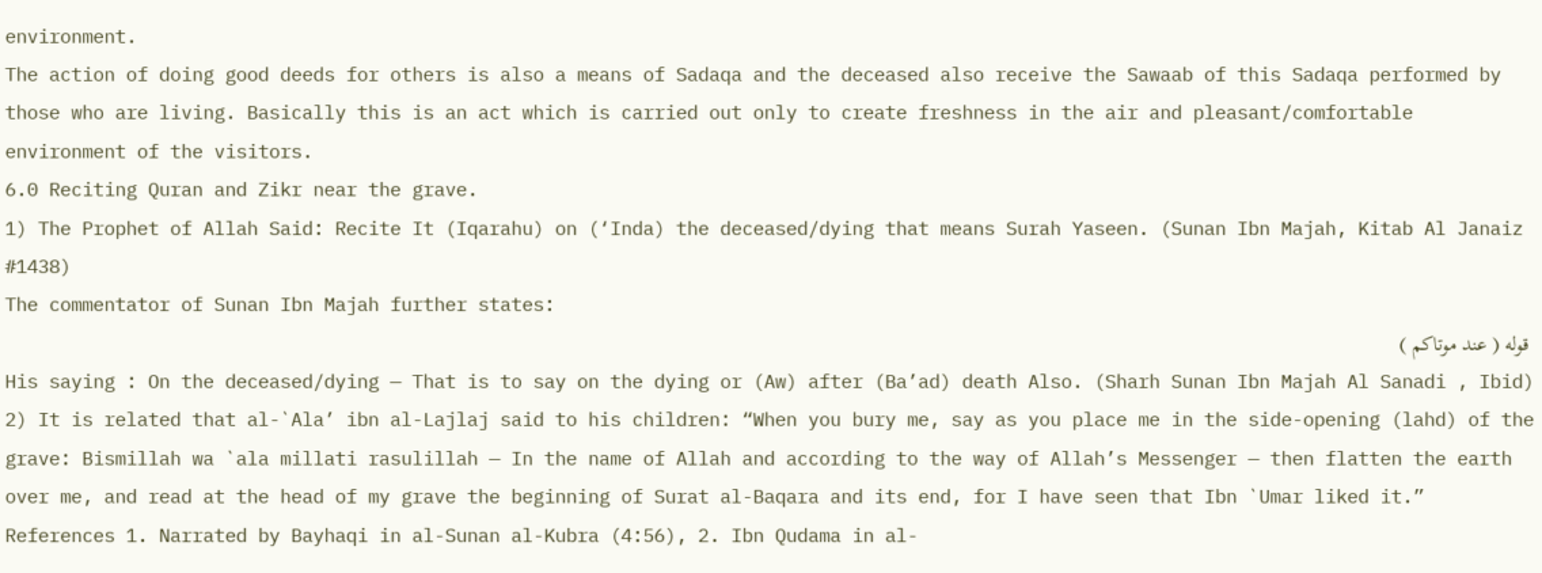environment.
The action of doing good deeds for others is also a means of Sadaqa and the deceased also receive the Sawaab of this Sadaqa performed by those who are living. Basically this is an act which is carried out only to create freshness in the air and pleasant/comfortable environment of the visitors.
6.0 Reciting Quran and Zikr near the grave.
1) The Prophet of Allah Said: Recite It (Iqarahu) on (‘Inda) the deceased/dying that means Surah Yaseen. (Sunan Ibn Majah, Kitab Al Janaiz #1438)
The commentator of Sunan Ibn Majah further states:
 قوله ( عند موتاكم )
His saying : On the deceased/dying — That is to say on the dying or (Aw) after (Ba’ad) death Also. (Sharh Sunan Ibn Majah Al Sanadi , Ibid)
2) It is related that al-`Ala’ ibn al-Lajlaj said to his children: “When you bury me, say as you place me in the side-opening (lahd) of the grave: Bismillah wa `ala millati rasulillah — In the name of Allah and according to the way of Allah’s Messenger — then flatten the earth over me, and read at the head of my grave the beginning of Surat al-Baqara and its end, for I have seen that Ibn `Umar liked it.”
References 1. Narrated by Bayhaqi in al-Sunan al-Kubra (4:56), 2. Ibn Qudama in al-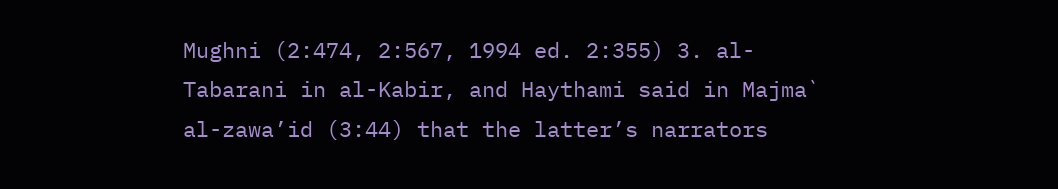Mughni (2:474, 2:567, 1994 ed. 2:355) 3. al-Tabarani in al-Kabir, and Haythami said in Majma` al-zawa’id (3:44) that the latter’s narrators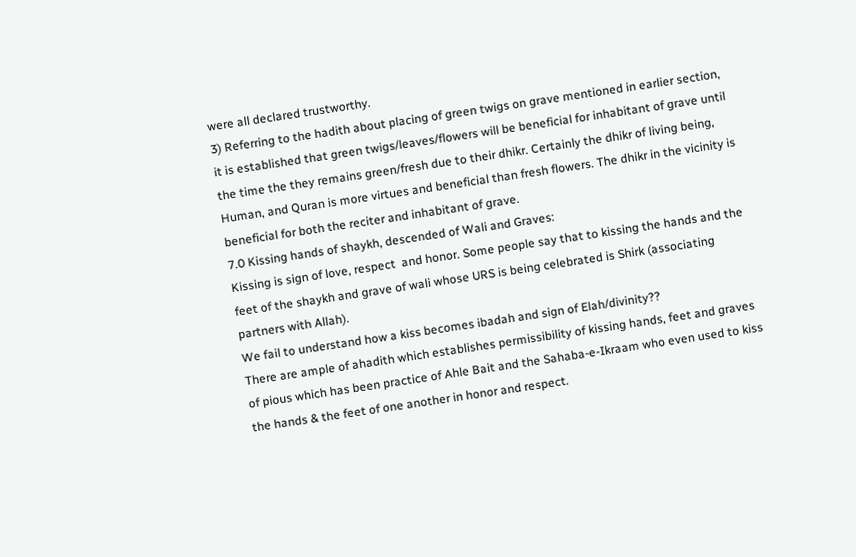were all declared trustworthy.
3) Referring to the hadith about placing of green twigs on grave mentioned in earlier section, it is established that green twigs/leaves/flowers will be beneficial for inhabitant of grave until the time the they remains green/fresh due to their dhikr. Certainly the dhikr of living being, Human, and Quran is more virtues and beneficial than fresh flowers. The dhikr in the vicinity is beneficial for both the reciter and inhabitant of grave.
7.0 Kissing hands of shaykh, descended of Wali and Graves:
Kissing is sign of love, respect  and honor. Some people say that to kissing the hands and the feet of the shaykh and grave of wali whose URS is being celebrated is Shirk (associating partners with Allah).
We fail to understand how a kiss becomes ibadah and sign of Elah/divinity??
There are ample of ahadith which establishes permissibility of kissing hands, feet and graves of pious which has been practice of Ahle Bait and the Sahaba-e-Ikraam who even used to kiss the hands & the feet of one another in honor and respect.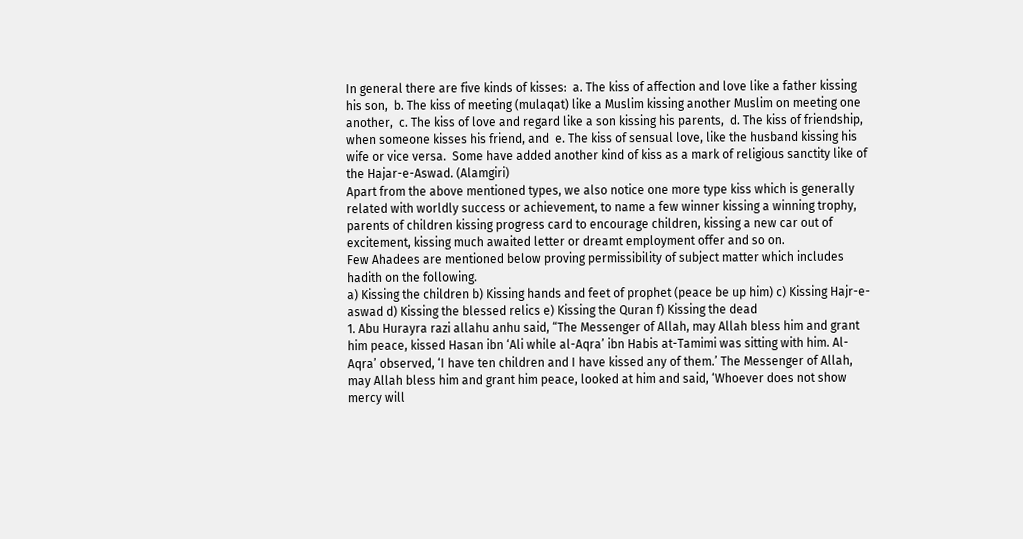In general there are five kinds of kisses:  a. The kiss of affection and love like a father kissing his son,  b. The kiss of meeting (mulaqat) like a Muslim kissing another Muslim on meeting one another,  c. The kiss of love and regard like a son kissing his parents,  d. The kiss of friendship, when someone kisses his friend, and  e. The kiss of sensual love, like the husband kissing his wife or vice versa.  Some have added another kind of kiss as a mark of religious sanctity like of the Hajar-e-Aswad. (Alamgiri)
Apart from the above mentioned types, we also notice one more type kiss which is generally related with worldly success or achievement, to name a few winner kissing a winning trophy, parents of children kissing progress card to encourage children, kissing a new car out of excitement, kissing much awaited letter or dreamt employment offer and so on.
Few Ahadees are mentioned below proving permissibility of subject matter which includes hadith on the following.
a) Kissing the children b) Kissing hands and feet of prophet (peace be up him) c) Kissing Hajr-e-aswad d) Kissing the blessed relics e) Kissing the Quran f) Kissing the dead
1. Abu Hurayra razi allahu anhu said, “The Messenger of Allah, may Allah bless him and grant him peace, kissed Hasan ibn ‘Ali while al-Aqra’ ibn Habis at-Tamimi was sitting with him. Al-Aqra’ observed, ‘I have ten children and I have kissed any of them.’ The Messenger of Allah, may Allah bless him and grant him peace, looked at him and said, ‘Whoever does not show mercy will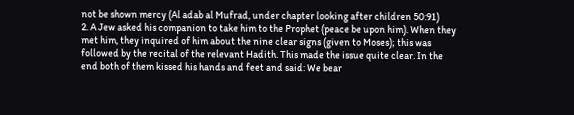not be shown mercy (Al adab al Mufrad, under chapter looking after children 50:91)
2. A Jew asked his companion to take him to the Prophet (peace be upon him). When they met him, they inquired of him about the nine clear signs (given to Moses); this was followed by the recital of the relevant Hadith. This made the issue quite clear. In the end both of them kissed his hands and feet and said: We bear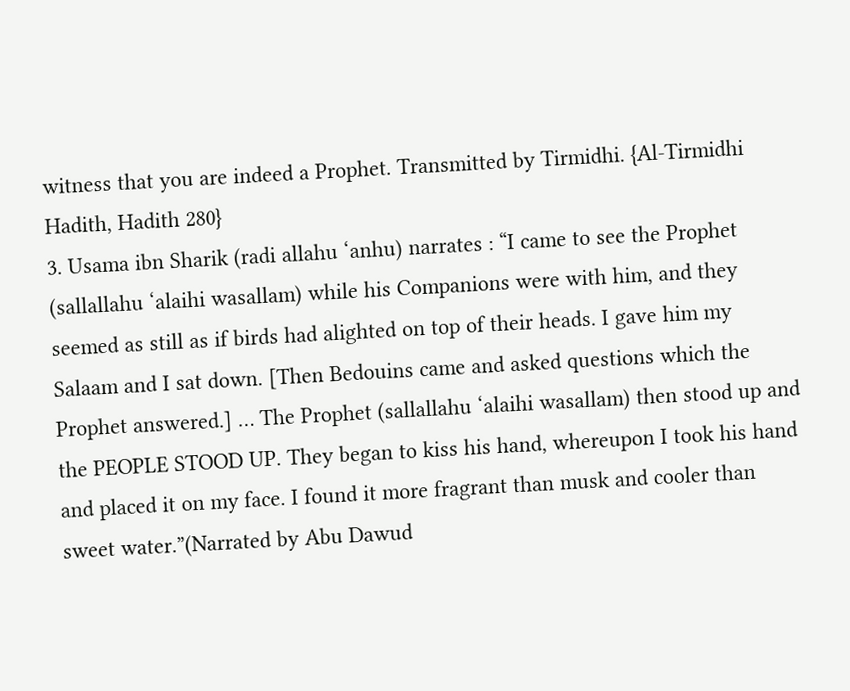witness that you are indeed a Prophet. Transmitted by Tirmidhi. {Al-Tirmidhi Hadith, Hadith 280}
3. Usama ibn Sharik (radi allahu ‘anhu) narrates : “I came to see the Prophet (sallallahu ‘alaihi wasallam) while his Companions were with him, and they seemed as still as if birds had alighted on top of their heads. I gave him my Salaam and I sat down. [Then Bedouins came and asked questions which the Prophet answered.] … The Prophet (sallallahu ‘alaihi wasallam) then stood up and the PEOPLE STOOD UP. They began to kiss his hand, whereupon I took his hand and placed it on my face. I found it more fragrant than musk and cooler than sweet water.”(Narrated by Abu Dawud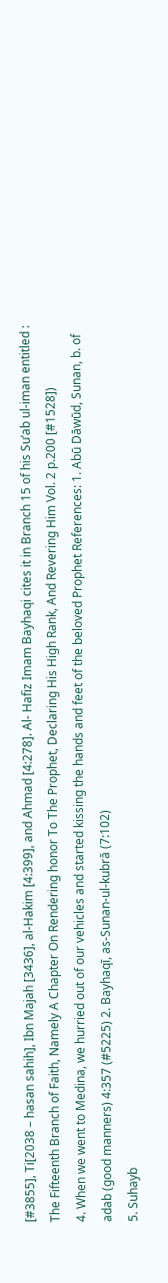[#3855], Ti[2038 – hasan sahih], Ibn Majah [3436], al-Hakim [4:399], and Ahmad [4:278]. Al- Hafiz Imam Bayhaqi cites it in Branch 15 of his Su’ab ul-iman entitled : The Fifteenth Branch of Faith, Namely A Chapter On Rendering honor To The Prophet, Declaring His High Rank, And Revering Him Vol. 2 p.200 [#1528])
4. When we went to Medina, we hurried out of our vehicles and started kissing the hands and feet of the beloved Prophet References: 1. Abū Dāwūd, Sunan, b. of adab (good manners) 4:357 (#5225) 2. Bayhaqī, as-Sunan-ul-kubrā (7:102)
5. Suhayb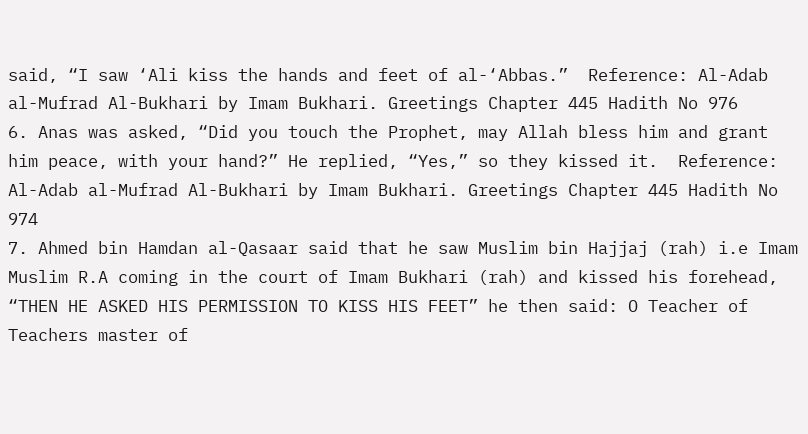said, “I saw ‘Ali kiss the hands and feet of al-‘Abbas.”  Reference: Al-Adab al-Mufrad Al-Bukhari by Imam Bukhari. Greetings Chapter 445 Hadith No 976
6. Anas was asked, “Did you touch the Prophet, may Allah bless him and grant him peace, with your hand?” He replied, “Yes,” so they kissed it.  Reference: Al-Adab al-Mufrad Al-Bukhari by Imam Bukhari. Greetings Chapter 445 Hadith No 974
7. Ahmed bin Hamdan al-Qasaar said that he saw Muslim bin Hajjaj (rah) i.e Imam Muslim R.A coming in the court of Imam Bukhari (rah) and kissed his forehead, “THEN HE ASKED HIS PERMISSION TO KISS HIS FEET” he then said: O Teacher of Teachers master of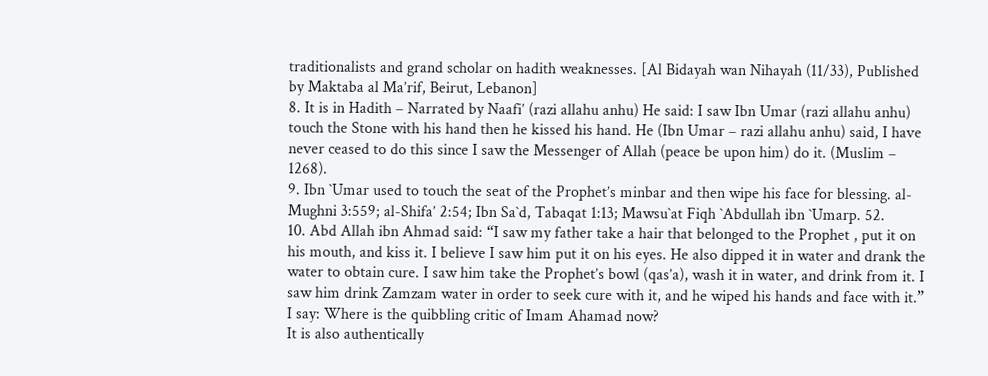traditionalists and grand scholar on hadith weaknesses. [Al Bidayah wan Nihayah (11/33), Published by Maktaba al Ma’rif, Beirut, Lebanon]
8. It is in Hadith – Narrated by Naafi’ (razi allahu anhu) He said: I saw Ibn Umar (razi allahu anhu) touch the Stone with his hand then he kissed his hand. He (Ibn Umar – razi allahu anhu) said, I have never ceased to do this since I saw the Messenger of Allah (peace be upon him) do it. (Muslim – 1268).
9. Ibn `Umar used to touch the seat of the Prophet’s minbar and then wipe his face for blessing. al-Mughni 3:559; al-Shifa’ 2:54; Ibn Sa`d, Tabaqat 1:13; Mawsu`at Fiqh `Abdullah ibn `Umarp. 52.
10. Abd Allah ibn Ahmad said: “I saw my father take a hair that belonged to the Prophet , put it on his mouth, and kiss it. I believe I saw him put it on his eyes. He also dipped it in water and drank the water to obtain cure. I saw him take the Prophet’s bowl (qas’a), wash it in water, and drink from it. I saw him drink Zamzam water in order to seek cure with it, and he wiped his hands and face with it.” I say: Where is the quibbling critic of Imam Ahamad now?
It is also authentically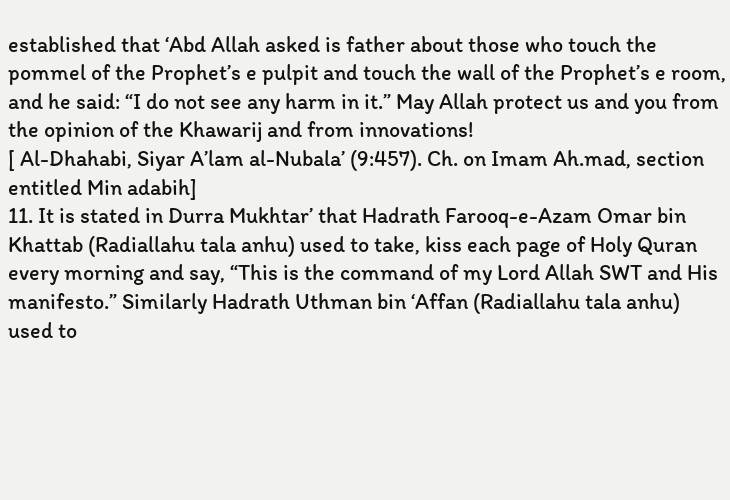established that ‘Abd Allah asked is father about those who touch the pommel of the Prophet’s e pulpit and touch the wall of the Prophet’s e room, and he said: “I do not see any harm in it.” May Allah protect us and you from the opinion of the Khawarij and from innovations!
[ Al-Dhahabi, Siyar A’lam al-Nubala’ (9:457). Ch. on Imam Ah.mad, section entitled Min adabih]
11. It is stated in Durra Mukhtar’ that Hadrath Farooq-e-Azam Omar bin Khattab (Radiallahu tala anhu) used to take, kiss each page of Holy Quran every morning and say, “This is the command of my Lord Allah SWT and His manifesto.” Similarly Hadrath Uthman bin ‘Affan (Radiallahu tala anhu) used to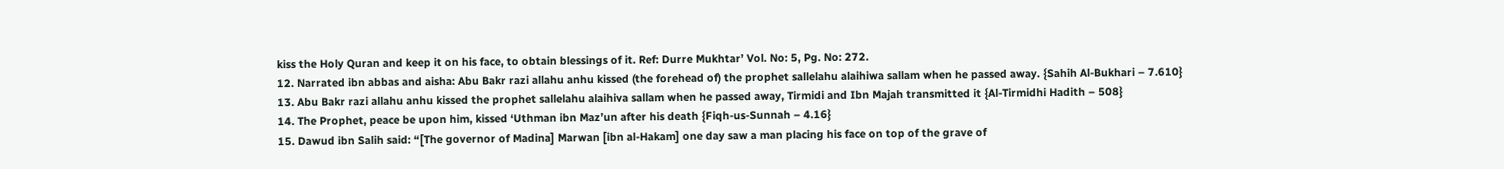kiss the Holy Quran and keep it on his face, to obtain blessings of it. Ref: Durre Mukhtar’ Vol. No: 5, Pg. No: 272.
12. Narrated ibn abbas and aisha: Abu Bakr razi allahu anhu kissed (the forehead of) the prophet sallelahu alaihiwa sallam when he passed away. {Sahih Al-Bukhari – 7.610}
13. Abu Bakr razi allahu anhu kissed the prophet sallelahu alaihiva sallam when he passed away, Tirmidi and Ibn Majah transmitted it {Al-Tirmidhi Hadith – 508}
14. The Prophet, peace be upon him, kissed ‘Uthman ibn Maz’un after his death {Fiqh-us-Sunnah – 4.16}
15. Dawud ibn Salih said: “[The governor of Madina] Marwan [ibn al-Hakam] one day saw a man placing his face on top of the grave of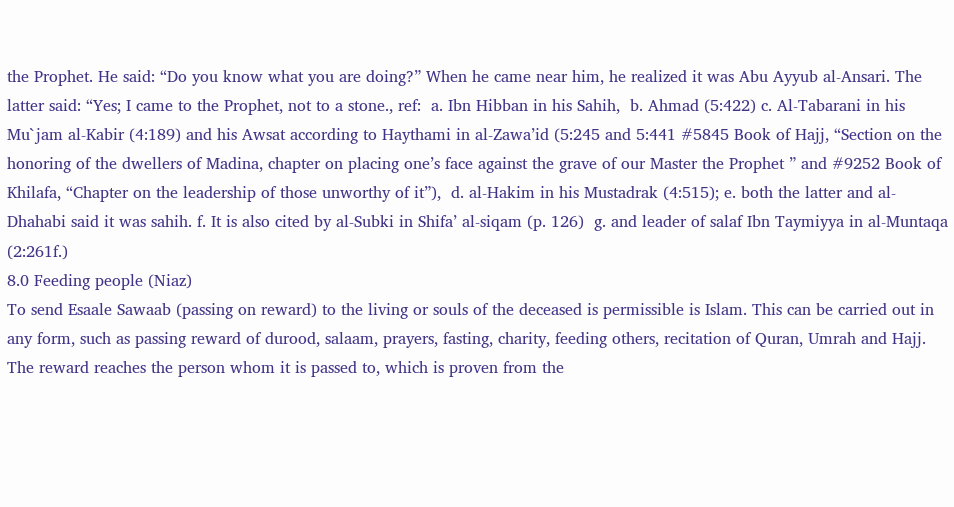the Prophet. He said: “Do you know what you are doing?” When he came near him, he realized it was Abu Ayyub al-Ansari. The latter said: “Yes; I came to the Prophet, not to a stone., ref:  a. Ibn Hibban in his Sahih,  b. Ahmad (5:422) c. Al-Tabarani in his Mu`jam al-Kabir (4:189) and his Awsat according to Haythami in al-Zawa’id (5:245 and 5:441 #5845 Book of Hajj, “Section on the honoring of the dwellers of Madina, chapter on placing one’s face against the grave of our Master the Prophet ” and #9252 Book of Khilafa, “Chapter on the leadership of those unworthy of it”),  d. al-Hakim in his Mustadrak (4:515); e. both the latter and al-Dhahabi said it was sahih. f. It is also cited by al-Subki in Shifa’ al-siqam (p. 126)  g. and leader of salaf Ibn Taymiyya in al-Muntaqa (2:261f.)
8.0 Feeding people (Niaz)
To send Esaale Sawaab (passing on reward) to the living or souls of the deceased is permissible is Islam. This can be carried out in any form, such as passing reward of durood, salaam, prayers, fasting, charity, feeding others, recitation of Quran, Umrah and Hajj. The reward reaches the person whom it is passed to, which is proven from the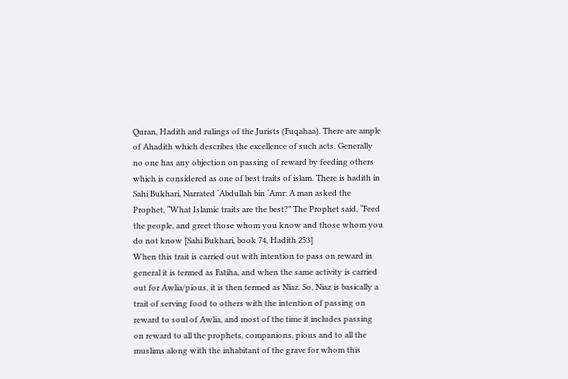Quran, Hadith and rulings of the Jurists (Fuqahaa). There are ample of Ahadith which describes the excellence of such acts. Generally no one has any objection on passing of reward by feeding others which is considered as one of best traits of islam. There is hadith in Sahi Bukhari, Narrated ‘Abdullah bin ‘Amr: A man asked the Prophet, “What Islamic traits are the best?” The Prophet said, “Feed the people, and greet those whom you know and those whom you do not know [Sahi Bukhari, book 74, Hadith 253]
When this trait is carried out with intention to pass on reward in general it is termed as Fatiha, and when the same activity is carried out for Awlia/pious, it is then termed as Niaz. So, Niaz is basically a trait of serving food to others with the intention of passing on reward to soul of Awlia, and most of the time it includes passing on reward to all the prophets, companions, pious and to all the muslims along with the inhabitant of the grave for whom this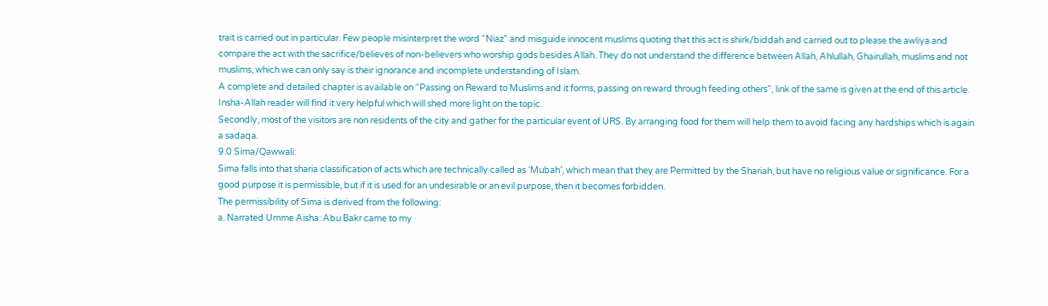trait is carried out in particular. Few people misinterpret the word “Niaz” and misguide innocent muslims quoting that this act is shirk/biddah and carried out to please the awliya and compare the act with the sacrifice/believes of non-believers who worship gods besides Allah. They do not understand the difference between Allah, Ahlullah, Ghairullah, muslims and not muslims, which we can only say is their ignorance and incomplete understanding of Islam.
A complete and detailed chapter is available on “Passing on Reward to Muslims and it forms, passing on reward through feeding others”, link of the same is given at the end of this article. Insha-Allah reader will find it very helpful which will shed more light on the topic.
Secondly, most of the visitors are non residents of the city and gather for the particular event of URS. By arranging food for them will help them to avoid facing any hardships which is again a sadaqa.
9.0 Sima/Qawwali:
Sima falls into that sharia classification of acts which are technically called as ‘Mubah’, which mean that they are Permitted by the Shariah, but have no religious value or significance. For a good purpose it is permissible, but if it is used for an undesirable or an evil purpose, then it becomes forbidden.
The permissibility of Sima is derived from the following:
a. Narrated Umme Aisha: Abu Bakr came to my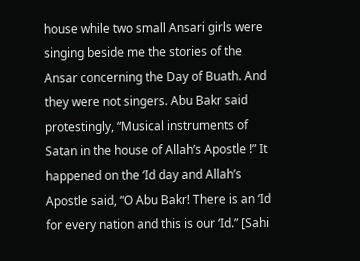house while two small Ansari girls were singing beside me the stories of the Ansar concerning the Day of Buath. And they were not singers. Abu Bakr said protestingly, “Musical instruments of Satan in the house of Allah’s Apostle !” It happened on the ‘Id day and Allah’s Apostle said, “O Abu Bakr! There is an ‘Id for every nation and this is our ‘Id.” [Sahi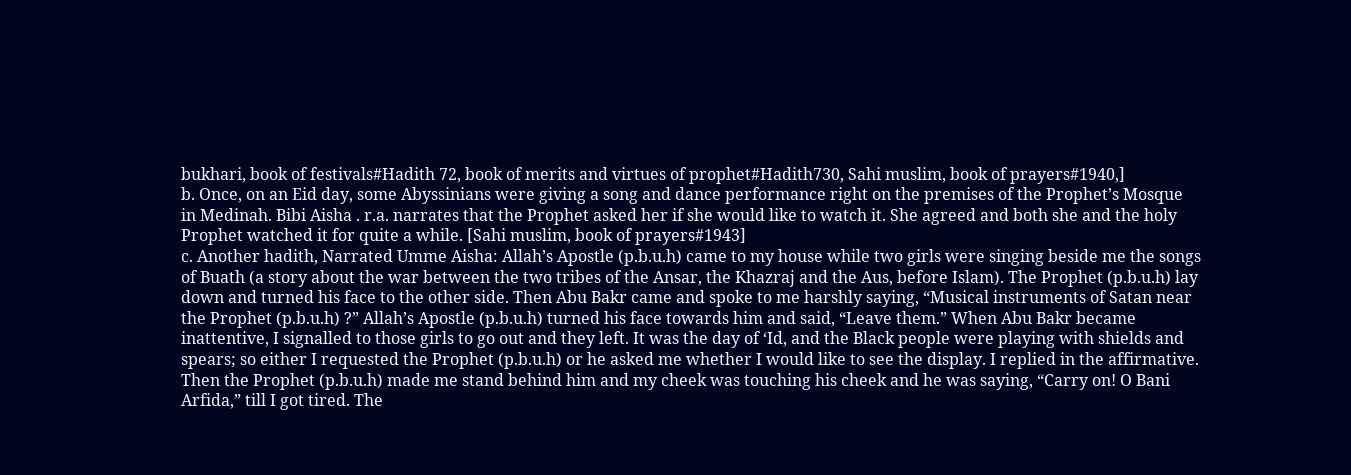bukhari, book of festivals#Hadith 72, book of merits and virtues of prophet#Hadith730, Sahi muslim, book of prayers#1940,]
b. Once, on an Eid day, some Abyssinians were giving a song and dance performance right on the premises of the Prophet’s Mosque in Medinah. Bibi Aisha . r.a. narrates that the Prophet asked her if she would like to watch it. She agreed and both she and the holy Prophet watched it for quite a while. [Sahi muslim, book of prayers#1943]
c. Another hadith, Narrated Umme Aisha: Allah’s Apostle (p.b.u.h) came to my house while two girls were singing beside me the songs of Buath (a story about the war between the two tribes of the Ansar, the Khazraj and the Aus, before Islam). The Prophet (p.b.u.h) lay down and turned his face to the other side. Then Abu Bakr came and spoke to me harshly saying, “Musical instruments of Satan near the Prophet (p.b.u.h) ?” Allah’s Apostle (p.b.u.h) turned his face towards him and said, “Leave them.” When Abu Bakr became inattentive, I signalled to those girls to go out and they left. It was the day of ‘Id, and the Black people were playing with shields and spears; so either I requested the Prophet (p.b.u.h) or he asked me whether I would like to see the display. I replied in the affirmative. Then the Prophet (p.b.u.h) made me stand behind him and my cheek was touching his cheek and he was saying, “Carry on! O Bani Arfida,” till I got tired. The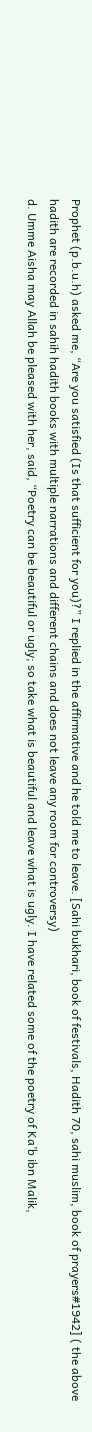Prophet (p.b.u.h) asked me, “Are you satisfied (Is that sufficient for you)?” I replied in the affirmative and he told me to leave. [Sahi bukhari, book of festivals, Hadith 70, sahi muslim, book of prayers#1942] ( the above hadith are recorded in sahih hadith books with multiple narrations and different chains and does not leave any room for controversy)
d. Umme Aisha may Allah be pleased with her, said, “Poetry can be beautiful or ugly; so take what is beautiful and leave what is ugly. I have related some of the poetry of Ka’b ibn Malik,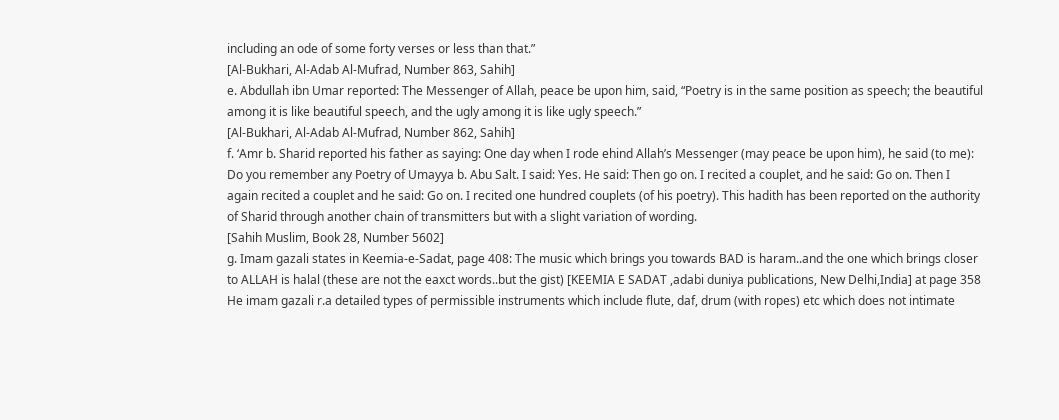including an ode of some forty verses or less than that.”
[Al-Bukhari, Al-Adab Al-Mufrad, Number 863, Sahih]
e. Abdullah ibn Umar reported: The Messenger of Allah, peace be upon him, said, “Poetry is in the same position as speech; the beautiful among it is like beautiful speech, and the ugly among it is like ugly speech.”
[Al-Bukhari, Al-Adab Al-Mufrad, Number 862, Sahih]
f. ‘Amr b. Sharid reported his father as saying: One day when I rode ehind Allah’s Messenger (may peace be upon him), he said (to me): Do you remember any Poetry of Umayya b. Abu Salt. I said: Yes. He said: Then go on. I recited a couplet, and he said: Go on. Then I again recited a couplet and he said: Go on. I recited one hundred couplets (of his poetry). This hadith has been reported on the authority of Sharid through another chain of transmitters but with a slight variation of wording.
[Sahih Muslim, Book 28, Number 5602]
g. Imam gazali states in Keemia-e-Sadat, page 408: The music which brings you towards BAD is haram..and the one which brings closer to ALLAH is halal (these are not the eaxct words..but the gist) [KEEMIA E SADAT ,adabi duniya publications, New Delhi,India] at page 358 He imam gazali r.a detailed types of permissible instruments which include flute, daf, drum (with ropes) etc which does not intimate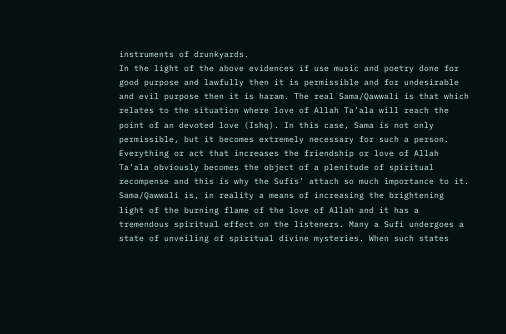instruments of drunkyards.
In the light of the above evidences if use music and poetry done for good purpose and lawfully then it is permissible and for undesirable and evil purpose then it is haram. The real Sama/Qawwali is that which relates to the situation where love of Allah Ta’ala will reach the point of an devoted love (Ishq). In this case, Sama is not only permissible, but it becomes extremely necessary for such a person.
Everything or act that increases the friendship or love of Allah Ta’ala obviously becomes the object of a plenitude of spiritual recompense and this is why the Sufis’ attach so much importance to it.
Sama/Qawwali is, in reality a means of increasing the brightening light of the burning flame of the love of Allah and it has a tremendous spiritual effect on the listeners. Many a Sufi undergoes a state of unveiling of spiritual divine mysteries. When such states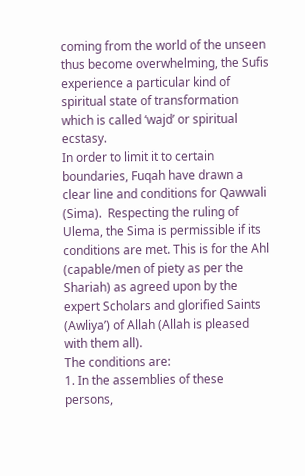coming from the world of the unseen thus become overwhelming, the Sufis experience a particular kind of spiritual state of transformation which is called ‘wajd’ or spiritual ecstasy.
In order to limit it to certain boundaries, Fuqah have drawn a clear line and conditions for Qawwali (Sima).  Respecting the ruling of Ulema, the Sima is permissible if its conditions are met. This is for the Ahl (capable/men of piety as per the Shariah) as agreed upon by the expert Scholars and glorified Saints (Awliya’) of Allah (Allah is pleased with them all).
The conditions are:
1. In the assemblies of these persons,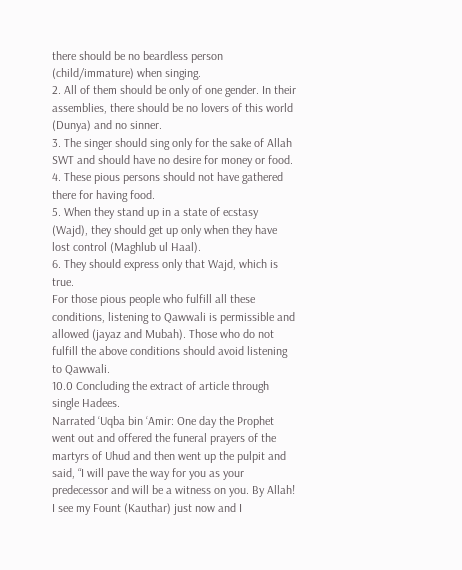there should be no beardless person (child/immature) when singing.
2. All of them should be only of one gender. In their assemblies, there should be no lovers of this world (Dunya) and no sinner.
3. The singer should sing only for the sake of Allah SWT and should have no desire for money or food.
4. These pious persons should not have gathered there for having food.
5. When they stand up in a state of ecstasy (Wajd), they should get up only when they have lost control (Maghlub ul Haal).
6. They should express only that Wajd, which is true.
For those pious people who fulfill all these conditions, listening to Qawwali is permissible and allowed (jayaz and Mubah). Those who do not fulfill the above conditions should avoid listening to Qawwali.
10.0 Concluding the extract of article through single Hadees.
Narrated ‘Uqba bin ‘Amir: One day the Prophet went out and offered the funeral prayers of the martyrs of Uhud and then went up the pulpit and said, “I will pave the way for you as your predecessor and will be a witness on you. By Allah! I see my Fount (Kauthar) just now and I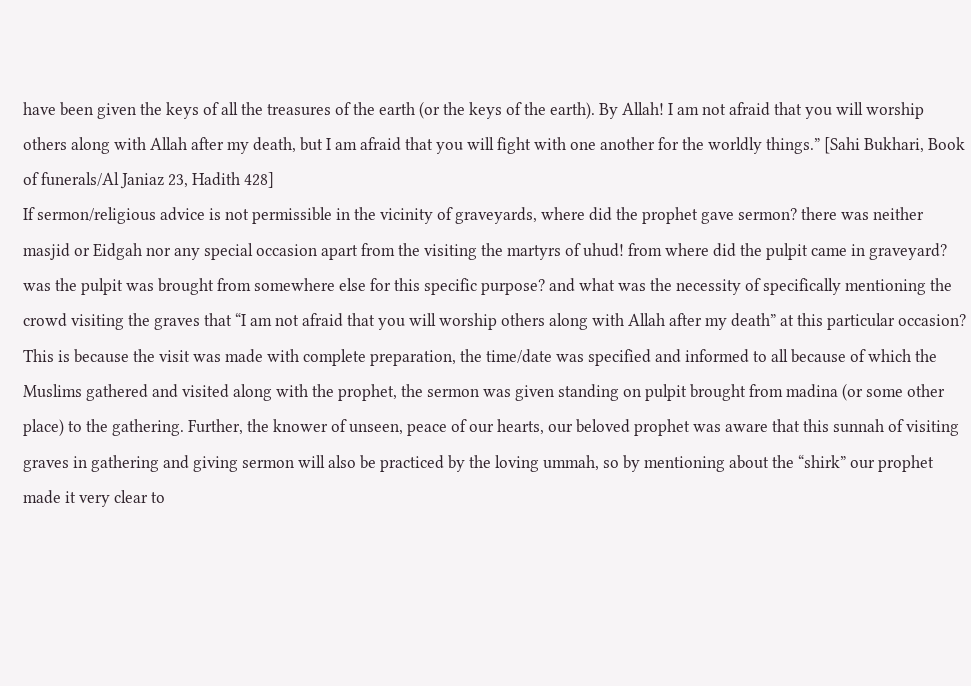have been given the keys of all the treasures of the earth (or the keys of the earth). By Allah! I am not afraid that you will worship others along with Allah after my death, but I am afraid that you will fight with one another for the worldly things.” [Sahi Bukhari, Book of funerals/Al Janiaz 23, Hadith 428]
If sermon/religious advice is not permissible in the vicinity of graveyards, where did the prophet gave sermon? there was neither masjid or Eidgah nor any special occasion apart from the visiting the martyrs of uhud! from where did the pulpit came in graveyard? was the pulpit was brought from somewhere else for this specific purpose? and what was the necessity of specifically mentioning the crowd visiting the graves that “I am not afraid that you will worship others along with Allah after my death” at this particular occasion?
This is because the visit was made with complete preparation, the time/date was specified and informed to all because of which the Muslims gathered and visited along with the prophet, the sermon was given standing on pulpit brought from madina (or some other place) to the gathering. Further, the knower of unseen, peace of our hearts, our beloved prophet was aware that this sunnah of visiting graves in gathering and giving sermon will also be practiced by the loving ummah, so by mentioning about the “shirk” our prophet made it very clear to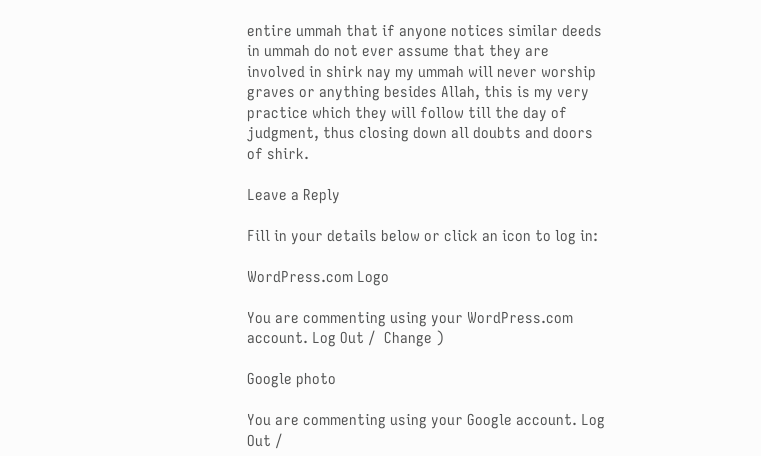entire ummah that if anyone notices similar deeds in ummah do not ever assume that they are involved in shirk nay my ummah will never worship graves or anything besides Allah, this is my very practice which they will follow till the day of judgment, thus closing down all doubts and doors of shirk.

Leave a Reply

Fill in your details below or click an icon to log in:

WordPress.com Logo

You are commenting using your WordPress.com account. Log Out /  Change )

Google photo

You are commenting using your Google account. Log Out /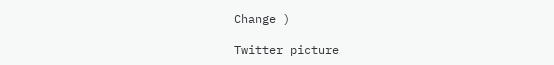Change )

Twitter picture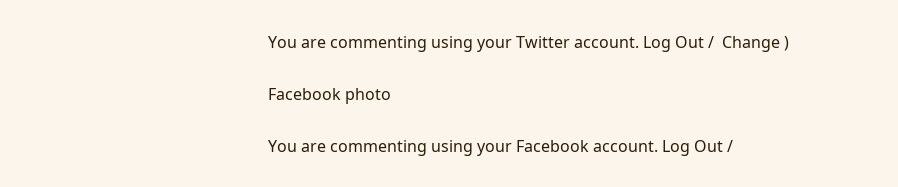You are commenting using your Twitter account. Log Out /  Change )

Facebook photo

You are commenting using your Facebook account. Log Out /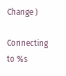Change )

Connecting to %s